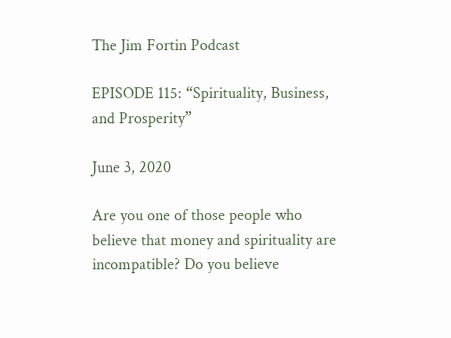The Jim Fortin Podcast

EPISODE 115: “Spirituality, Business, and Prosperity”

June 3, 2020

Are you one of those people who believe that money and spirituality are incompatible? Do you believe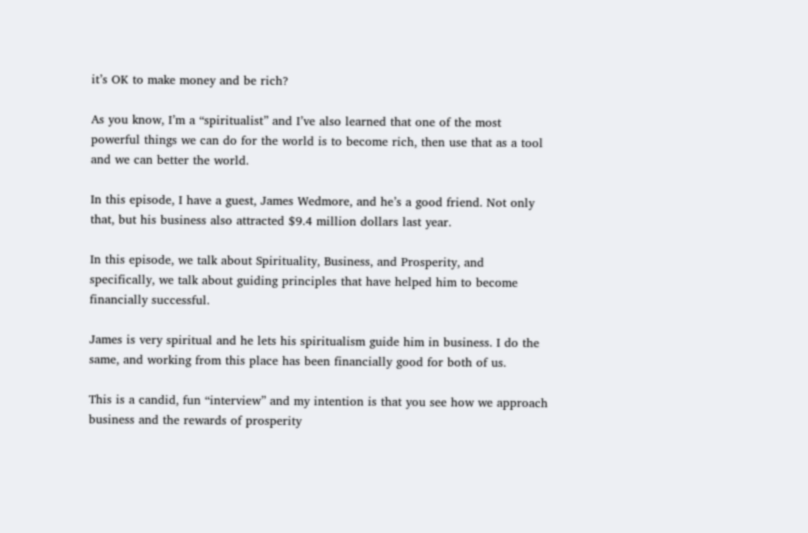it’s OK to make money and be rich?

As you know, I’m a “spiritualist” and I’ve also learned that one of the most powerful things we can do for the world is to become rich, then use that as a tool and we can better the world.

In this episode, I have a guest, James Wedmore, and he’s a good friend. Not only that, but his business also attracted $9.4 million dollars last year.

In this episode, we talk about Spirituality, Business, and Prosperity, and specifically, we talk about guiding principles that have helped him to become financially successful.

James is very spiritual and he lets his spiritualism guide him in business. I do the same, and working from this place has been financially good for both of us.

This is a candid, fun “interview” and my intention is that you see how we approach business and the rewards of prosperity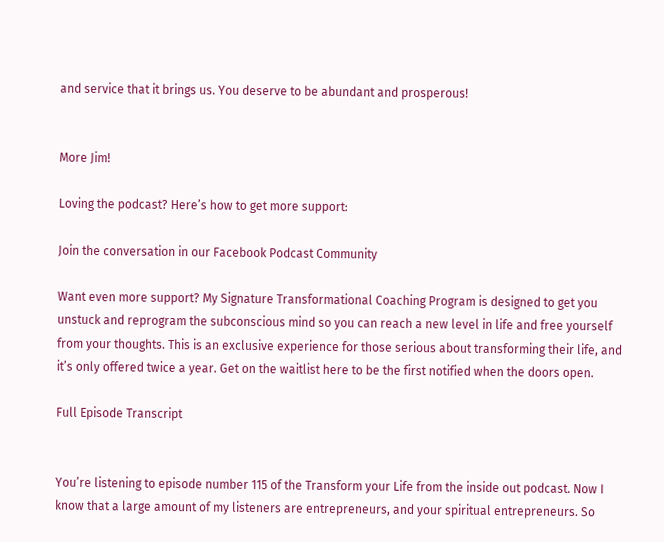and service that it brings us. You deserve to be abundant and prosperous!


More Jim!

Loving the podcast? Here’s how to get more support:

Join the conversation in our Facebook Podcast Community

Want even more support? My Signature Transformational Coaching Program is designed to get you unstuck and reprogram the subconscious mind so you can reach a new level in life and free yourself from your thoughts. This is an exclusive experience for those serious about transforming their life, and it’s only offered twice a year. Get on the waitlist here to be the first notified when the doors open.

Full Episode Transcript


You’re listening to episode number 115 of the Transform your Life from the inside out podcast. Now I know that a large amount of my listeners are entrepreneurs, and your spiritual entrepreneurs. So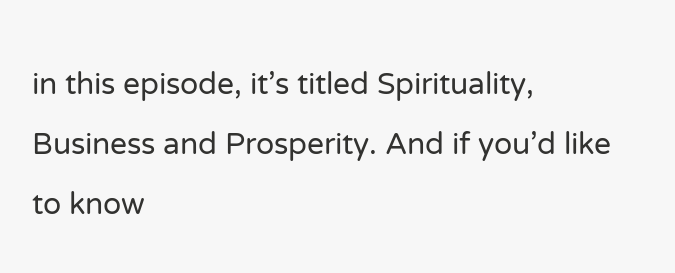in this episode, it’s titled Spirituality, Business and Prosperity. And if you’d like to know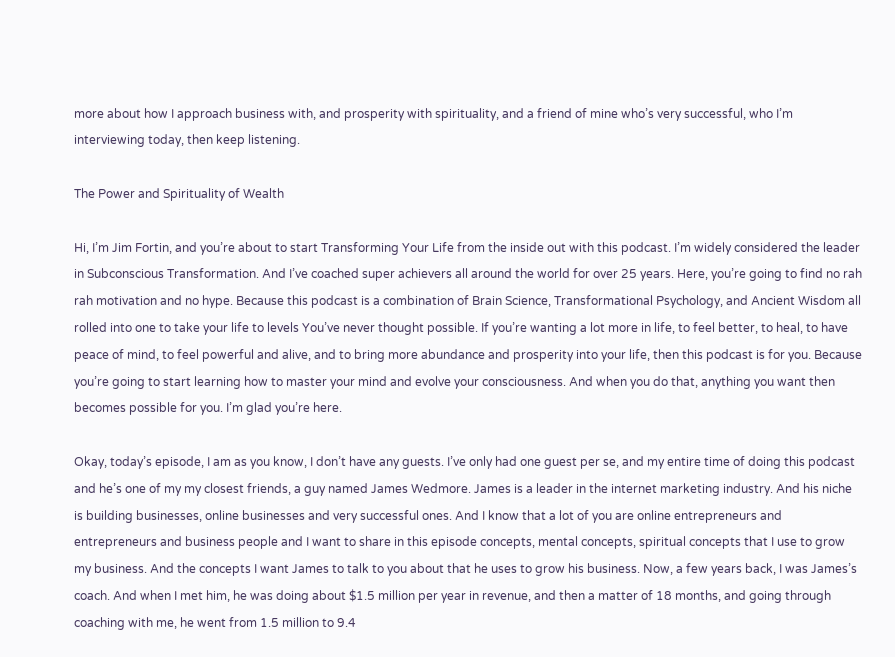more about how I approach business with, and prosperity with spirituality, and a friend of mine who’s very successful, who I’m interviewing today, then keep listening.

The Power and Spirituality of Wealth

Hi, I’m Jim Fortin, and you’re about to start Transforming Your Life from the inside out with this podcast. I’m widely considered the leader in Subconscious Transformation. And I’ve coached super achievers all around the world for over 25 years. Here, you’re going to find no rah rah motivation and no hype. Because this podcast is a combination of Brain Science, Transformational Psychology, and Ancient Wisdom all rolled into one to take your life to levels You’ve never thought possible. If you’re wanting a lot more in life, to feel better, to heal, to have peace of mind, to feel powerful and alive, and to bring more abundance and prosperity into your life, then this podcast is for you. Because you’re going to start learning how to master your mind and evolve your consciousness. And when you do that, anything you want then becomes possible for you. I’m glad you’re here.

Okay, today’s episode, I am as you know, I don’t have any guests. I’ve only had one guest per se, and my entire time of doing this podcast and he’s one of my my closest friends, a guy named James Wedmore. James is a leader in the internet marketing industry. And his niche is building businesses, online businesses and very successful ones. And I know that a lot of you are online entrepreneurs and entrepreneurs and business people and I want to share in this episode concepts, mental concepts, spiritual concepts that I use to grow my business. And the concepts I want James to talk to you about that he uses to grow his business. Now, a few years back, I was James’s coach. And when I met him, he was doing about $1.5 million per year in revenue, and then a matter of 18 months, and going through coaching with me, he went from 1.5 million to 9.4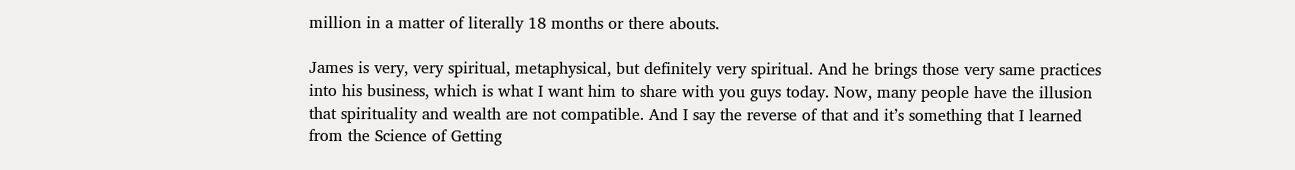million in a matter of literally 18 months or there abouts.

James is very, very spiritual, metaphysical, but definitely very spiritual. And he brings those very same practices into his business, which is what I want him to share with you guys today. Now, many people have the illusion that spirituality and wealth are not compatible. And I say the reverse of that and it’s something that I learned from the Science of Getting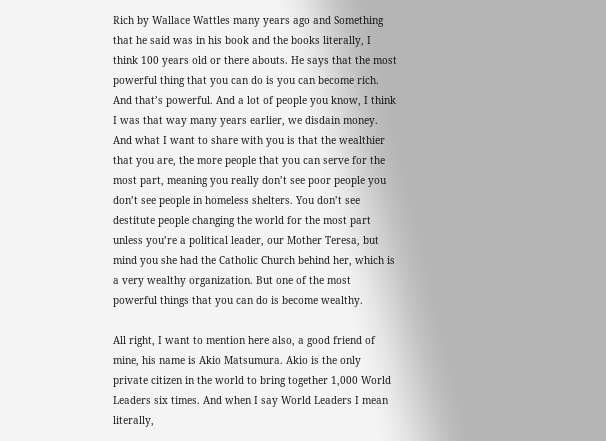Rich by Wallace Wattles many years ago and Something that he said was in his book and the books literally, I think 100 years old or there abouts. He says that the most powerful thing that you can do is you can become rich. And that’s powerful. And a lot of people you know, I think I was that way many years earlier, we disdain money. And what I want to share with you is that the wealthier that you are, the more people that you can serve for the most part, meaning you really don’t see poor people you don’t see people in homeless shelters. You don’t see destitute people changing the world for the most part unless you’re a political leader, our Mother Teresa, but mind you she had the Catholic Church behind her, which is a very wealthy organization. But one of the most powerful things that you can do is become wealthy.

All right, I want to mention here also, a good friend of mine, his name is Akio Matsumura. Akio is the only private citizen in the world to bring together 1,000 World Leaders six times. And when I say World Leaders I mean literally,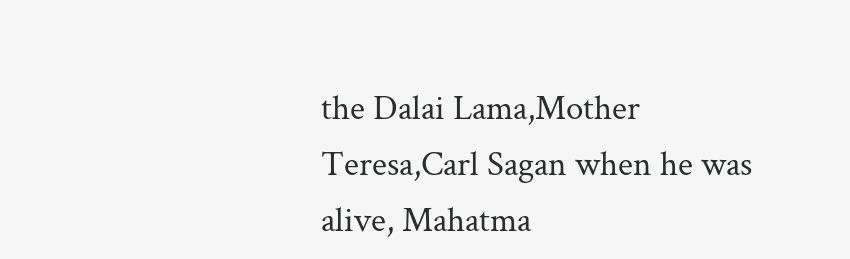the Dalai Lama,Mother Teresa,Carl Sagan when he was alive, Mahatma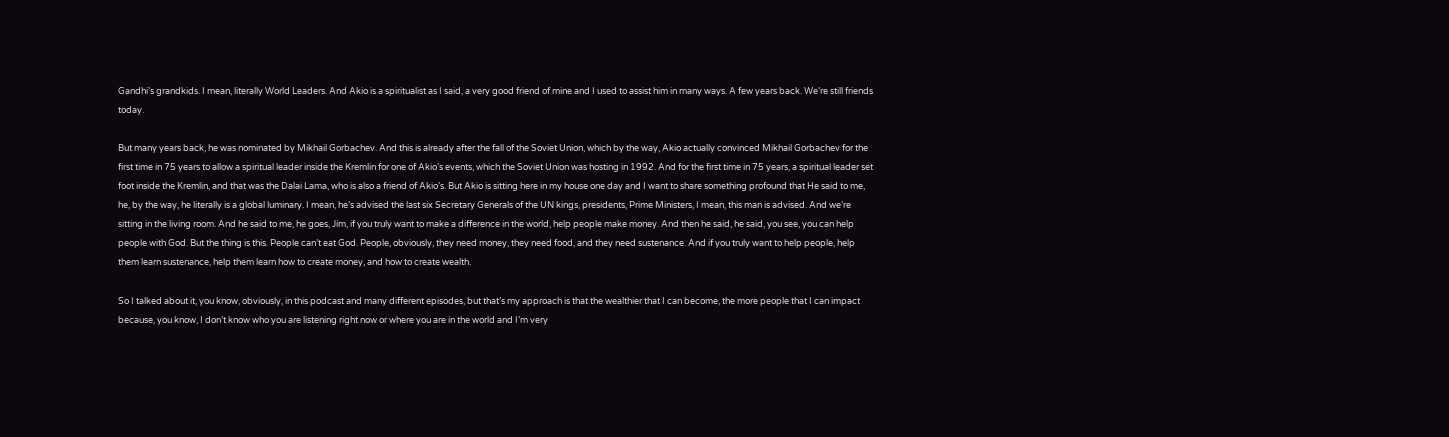Gandhi’s grandkids. I mean, literally World Leaders. And Akio is a spiritualist as I said, a very good friend of mine and I used to assist him in many ways. A few years back. We’re still friends today.

But many years back, he was nominated by Mikhail Gorbachev. And this is already after the fall of the Soviet Union, which by the way, Akio actually convinced Mikhail Gorbachev for the first time in 75 years to allow a spiritual leader inside the Kremlin for one of Akio’s events, which the Soviet Union was hosting in 1992. And for the first time in 75 years, a spiritual leader set foot inside the Kremlin, and that was the Dalai Lama, who is also a friend of Akio’s. But Akio is sitting here in my house one day and I want to share something profound that He said to me, he, by the way, he literally is a global luminary. I mean, he’s advised the last six Secretary Generals of the UN kings, presidents, Prime Ministers, I mean, this man is advised. And we’re sitting in the living room. And he said to me, he goes, Jim, if you truly want to make a difference in the world, help people make money. And then he said, he said, you see, you can help people with God. But the thing is this. People can’t eat God. People, obviously, they need money, they need food, and they need sustenance. And if you truly want to help people, help them learn sustenance, help them learn how to create money, and how to create wealth.

So I talked about it, you know, obviously, in this podcast and many different episodes, but that’s my approach is that the wealthier that I can become, the more people that I can impact because, you know, I don’t know who you are listening right now or where you are in the world and I’m very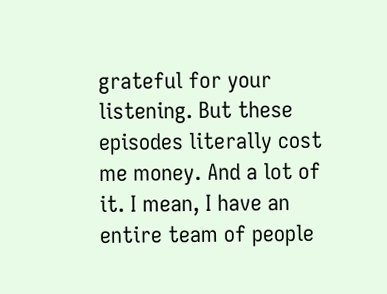grateful for your listening. But these episodes literally cost me money. And a lot of it. I mean, I have an entire team of people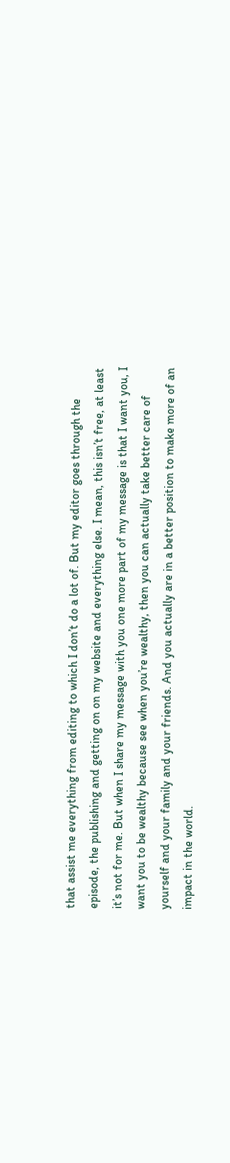that assist me everything from editing to which I don’t do a lot of. But my editor goes through the episode, the publishing and getting on on my website and everything else. I mean, this isn’t free, at least it’s not for me. But when I share my message with you one more part of my message is that I want you, I want you to be wealthy because see when you’re wealthy, then you can actually take better care of yourself and your family and your friends. And you actually are in a better position to make more of an impact in the world.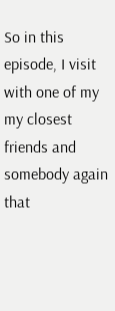So in this episode, I visit with one of my my closest friends and somebody again that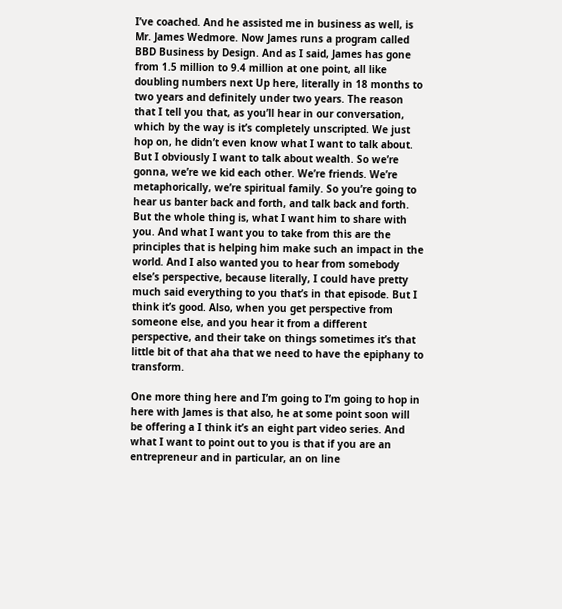I’ve coached. And he assisted me in business as well, is Mr. James Wedmore. Now James runs a program called BBD Business by Design. And as I said, James has gone from 1.5 million to 9.4 million at one point, all like doubling numbers next Up here, literally in 18 months to two years and definitely under two years. The reason that I tell you that, as you’ll hear in our conversation, which by the way is it’s completely unscripted. We just hop on, he didn’t even know what I want to talk about. But I obviously I want to talk about wealth. So we’re gonna, we’re we kid each other. We’re friends. We’re metaphorically, we’re spiritual family. So you’re going to hear us banter back and forth, and talk back and forth. But the whole thing is, what I want him to share with you. And what I want you to take from this are the principles that is helping him make such an impact in the world. And I also wanted you to hear from somebody else’s perspective, because literally, I could have pretty much said everything to you that’s in that episode. But I think it’s good. Also, when you get perspective from someone else, and you hear it from a different perspective, and their take on things sometimes it’s that little bit of that aha that we need to have the epiphany to transform.

One more thing here and I’m going to I’m going to hop in here with James is that also, he at some point soon will be offering a I think it’s an eight part video series. And what I want to point out to you is that if you are an entrepreneur and in particular, an on line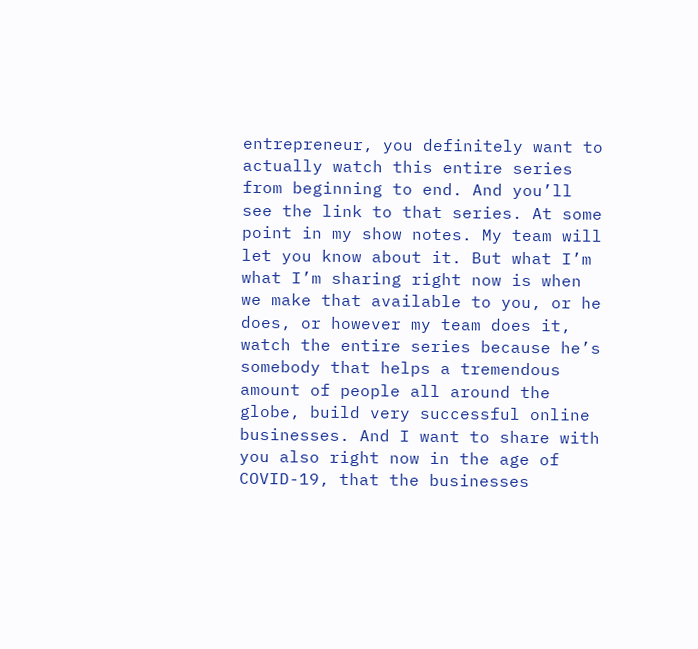entrepreneur, you definitely want to actually watch this entire series from beginning to end. And you’ll see the link to that series. At some point in my show notes. My team will let you know about it. But what I’m what I’m sharing right now is when we make that available to you, or he does, or however my team does it, watch the entire series because he’s somebody that helps a tremendous amount of people all around the globe, build very successful online businesses. And I want to share with you also right now in the age of COVID-19, that the businesses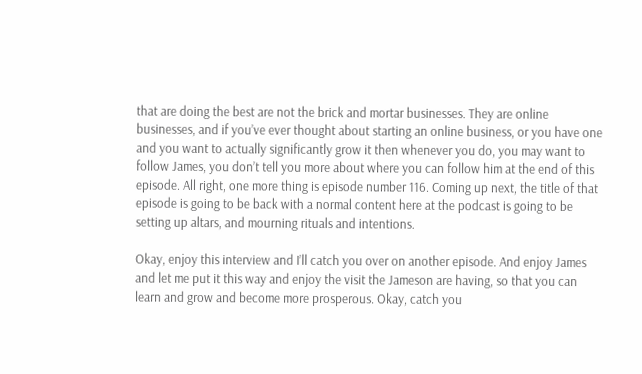that are doing the best are not the brick and mortar businesses. They are online businesses, and if you’ve ever thought about starting an online business, or you have one and you want to actually significantly grow it then whenever you do, you may want to follow James, you don’t tell you more about where you can follow him at the end of this episode. All right, one more thing is episode number 116. Coming up next, the title of that episode is going to be back with a normal content here at the podcast is going to be setting up altars, and mourning rituals and intentions.

Okay, enjoy this interview and I’ll catch you over on another episode. And enjoy James and let me put it this way and enjoy the visit the Jameson are having, so that you can learn and grow and become more prosperous. Okay, catch you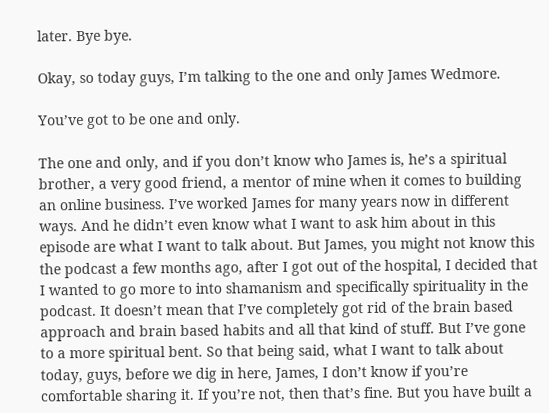later. Bye bye.

Okay, so today guys, I’m talking to the one and only James Wedmore.

You’ve got to be one and only.

The one and only, and if you don’t know who James is, he’s a spiritual brother, a very good friend, a mentor of mine when it comes to building an online business. I’ve worked James for many years now in different ways. And he didn’t even know what I want to ask him about in this episode are what I want to talk about. But James, you might not know this the podcast a few months ago, after I got out of the hospital, I decided that I wanted to go more to into shamanism and specifically spirituality in the podcast. It doesn’t mean that I’ve completely got rid of the brain based approach and brain based habits and all that kind of stuff. But I’ve gone to a more spiritual bent. So that being said, what I want to talk about today, guys, before we dig in here, James, I don’t know if you’re comfortable sharing it. If you’re not, then that’s fine. But you have built a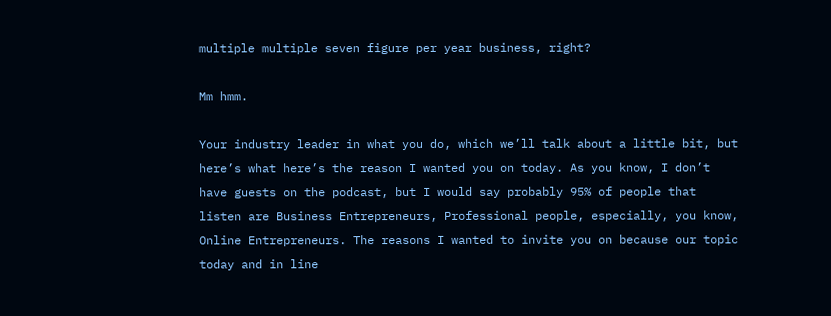multiple multiple seven figure per year business, right?

Mm hmm.

Your industry leader in what you do, which we’ll talk about a little bit, but here’s what here’s the reason I wanted you on today. As you know, I don’t have guests on the podcast, but I would say probably 95% of people that listen are Business Entrepreneurs, Professional people, especially, you know, Online Entrepreneurs. The reasons I wanted to invite you on because our topic today and in line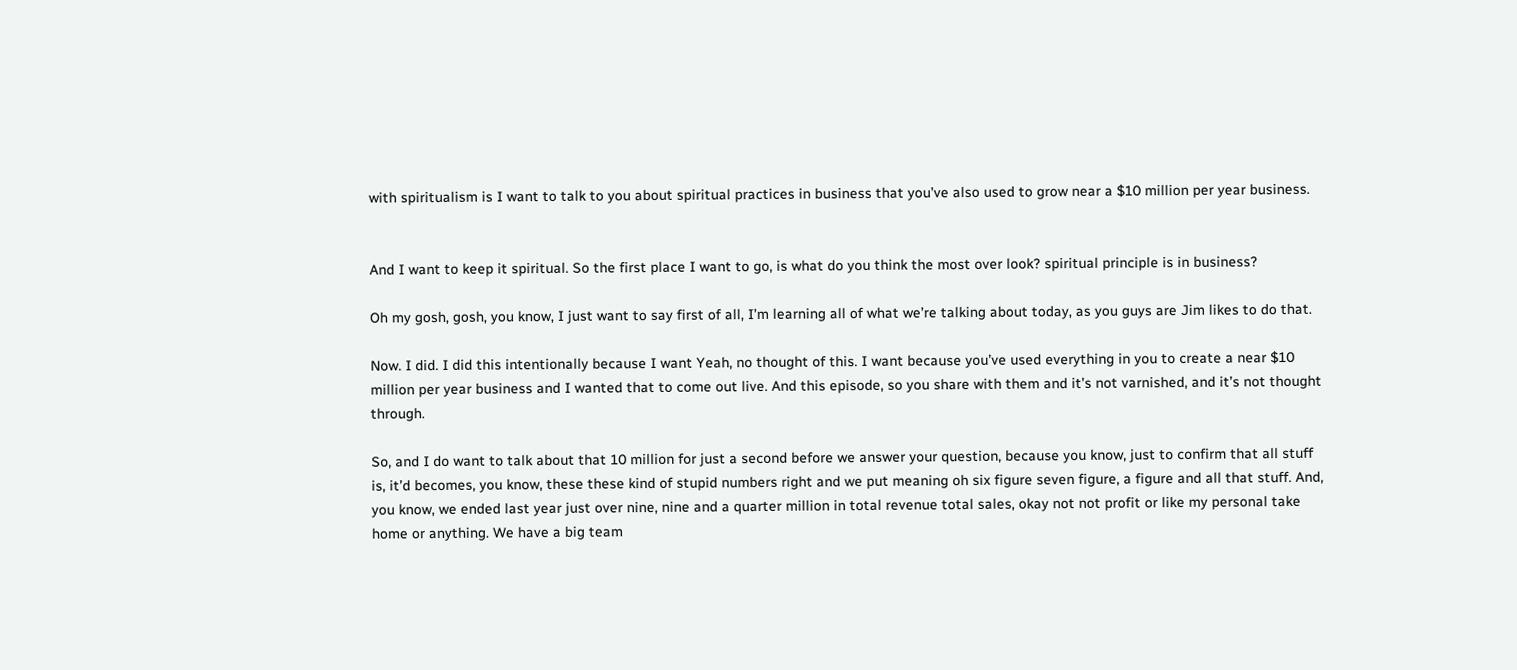with spiritualism is I want to talk to you about spiritual practices in business that you’ve also used to grow near a $10 million per year business.


And I want to keep it spiritual. So the first place I want to go, is what do you think the most over look? spiritual principle is in business?

Oh my gosh, gosh, you know, I just want to say first of all, I’m learning all of what we’re talking about today, as you guys are Jim likes to do that.

Now. I did. I did this intentionally because I want Yeah, no thought of this. I want because you’ve used everything in you to create a near $10 million per year business and I wanted that to come out live. And this episode, so you share with them and it’s not varnished, and it’s not thought through.

So, and I do want to talk about that 10 million for just a second before we answer your question, because you know, just to confirm that all stuff is, it’d becomes, you know, these these kind of stupid numbers right and we put meaning oh six figure seven figure, a figure and all that stuff. And, you know, we ended last year just over nine, nine and a quarter million in total revenue total sales, okay not not profit or like my personal take home or anything. We have a big team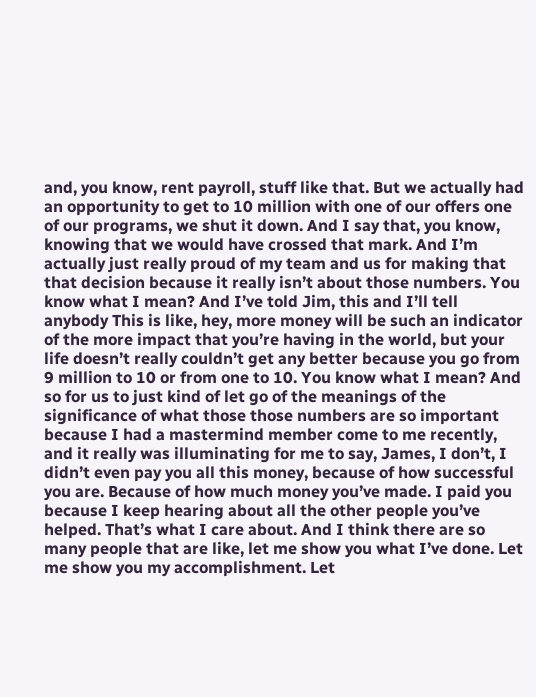and, you know, rent payroll, stuff like that. But we actually had an opportunity to get to 10 million with one of our offers one of our programs, we shut it down. And I say that, you know, knowing that we would have crossed that mark. And I’m actually just really proud of my team and us for making that that decision because it really isn’t about those numbers. You know what I mean? And I’ve told Jim, this and I’ll tell anybody This is like, hey, more money will be such an indicator of the more impact that you’re having in the world, but your life doesn’t really couldn’t get any better because you go from 9 million to 10 or from one to 10. You know what I mean? And so for us to just kind of let go of the meanings of the significance of what those those numbers are so important because I had a mastermind member come to me recently, and it really was illuminating for me to say, James, I don’t, I didn’t even pay you all this money, because of how successful you are. Because of how much money you’ve made. I paid you because I keep hearing about all the other people you’ve helped. That’s what I care about. And I think there are so many people that are like, let me show you what I’ve done. Let me show you my accomplishment. Let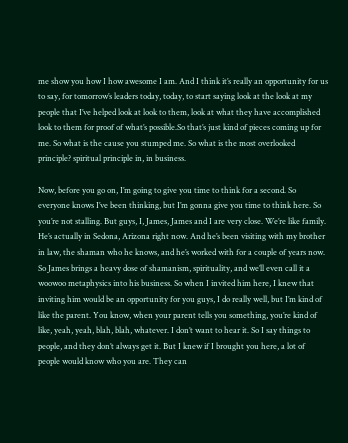me show you how I how awesome I am. And I think it’s really an opportunity for us to say, for tomorrow’s leaders today, today, to start saying look at the look at my people that I’ve helped look at look to them, look at what they have accomplished look to them for proof of what’s possible.So that’s just kind of pieces coming up for me. So what is the cause you stumped me. So what is the most overlooked principle? spiritual principle in, in business.

Now, before you go on, I’m going to give you time to think for a second. So everyone knows I’ve been thinking, but I’m gonna give you time to think here. So you’re not stalling. But guys, I, James, James and I are very close. We’re like family. He’s actually in Sedona, Arizona right now. And he’s been visiting with my brother in law, the shaman who he knows, and he’s worked with for a couple of years now. So James brings a heavy dose of shamanism, spirituality, and we’ll even call it a woowoo metaphysics into his business. So when I invited him here, I knew that inviting him would be an opportunity for you guys, I do really well, but I’m kind of like the parent. You know, when your parent tells you something, you’re kind of like, yeah, yeah, blah, blah, whatever. I don’t want to hear it. So I say things to people, and they don’t always get it. But I knew if I brought you here, a lot of people would know who you are. They can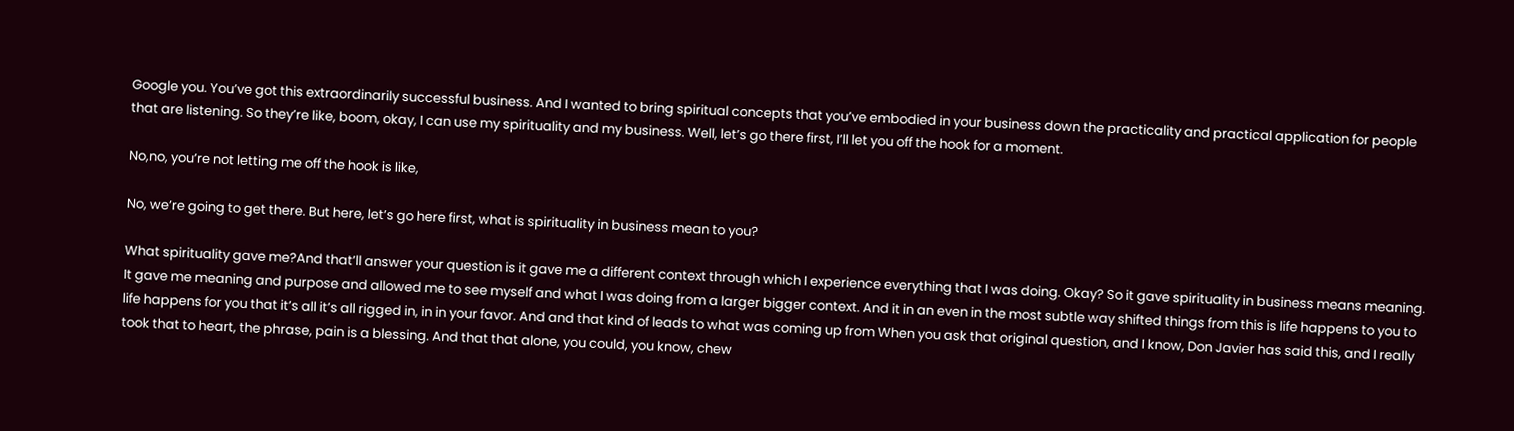Google you. You’ve got this extraordinarily successful business. And I wanted to bring spiritual concepts that you’ve embodied in your business down the practicality and practical application for people that are listening. So they’re like, boom, okay, I can use my spirituality and my business. Well, let’s go there first, I’ll let you off the hook for a moment.

No,no, you’re not letting me off the hook is like,

No, we’re going to get there. But here, let’s go here first, what is spirituality in business mean to you?

What spirituality gave me?And that’ll answer your question is it gave me a different context through which I experience everything that I was doing. Okay? So it gave spirituality in business means meaning. It gave me meaning and purpose and allowed me to see myself and what I was doing from a larger bigger context. And it in an even in the most subtle way shifted things from this is life happens to you to life happens for you that it’s all it’s all rigged in, in in your favor. And and that kind of leads to what was coming up from When you ask that original question, and I know, Don Javier has said this, and I really took that to heart, the phrase, pain is a blessing. And that that alone, you could, you know, chew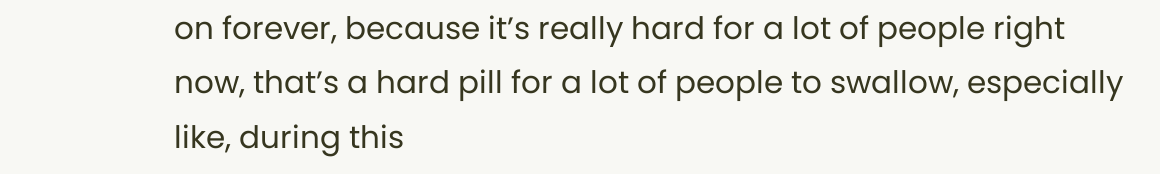on forever, because it’s really hard for a lot of people right now, that’s a hard pill for a lot of people to swallow, especially like, during this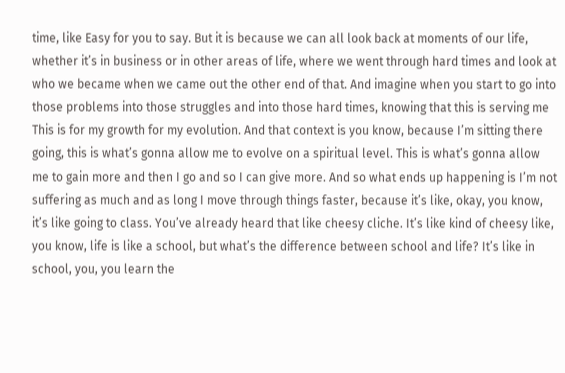time, like Easy for you to say. But it is because we can all look back at moments of our life, whether it’s in business or in other areas of life, where we went through hard times and look at who we became when we came out the other end of that. And imagine when you start to go into those problems into those struggles and into those hard times, knowing that this is serving me This is for my growth for my evolution. And that context is you know, because I’m sitting there going, this is what’s gonna allow me to evolve on a spiritual level. This is what’s gonna allow me to gain more and then I go and so I can give more. And so what ends up happening is I’m not suffering as much and as long I move through things faster, because it’s like, okay, you know, it’s like going to class. You’ve already heard that like cheesy cliche. It’s like kind of cheesy like, you know, life is like a school, but what’s the difference between school and life? It’s like in school, you, you learn the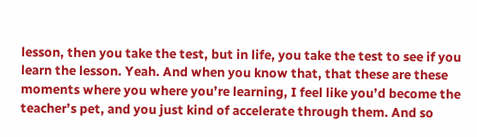lesson, then you take the test, but in life, you take the test to see if you learn the lesson. Yeah. And when you know that, that these are these moments where you where you’re learning, I feel like you’d become the teacher’s pet, and you just kind of accelerate through them. And so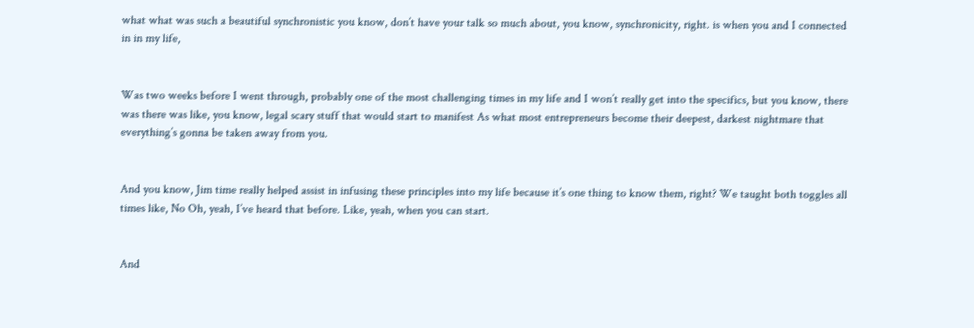what what was such a beautiful synchronistic you know, don’t have your talk so much about, you know, synchronicity, right. is when you and I connected in in my life,


Was two weeks before I went through, probably one of the most challenging times in my life and I won’t really get into the specifics, but you know, there was there was like, you know, legal scary stuff that would start to manifest As what most entrepreneurs become their deepest, darkest nightmare that everything’s gonna be taken away from you.


And you know, Jim time really helped assist in infusing these principles into my life because it’s one thing to know them, right? We taught both toggles all times like, No Oh, yeah, I’ve heard that before. Like, yeah, when you can start.


And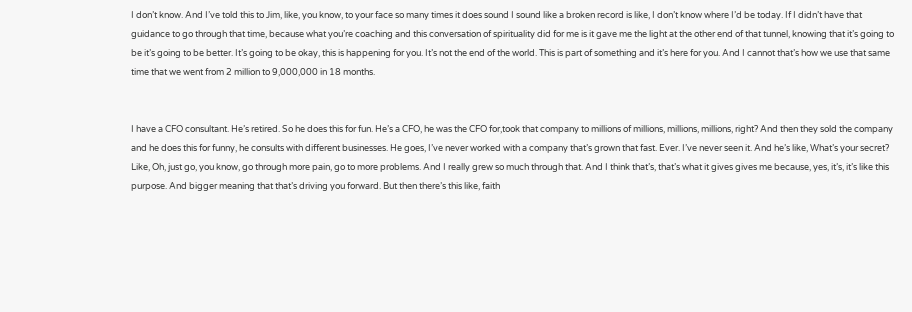I don’t know. And I’ve told this to Jim, like, you know, to your face so many times it does sound I sound like a broken record is like, I don’t know where I’d be today. If I didn’t have that guidance to go through that time, because what you’re coaching and this conversation of spirituality did for me is it gave me the light at the other end of that tunnel, knowing that it’s going to be it’s going to be better. It’s going to be okay, this is happening for you. It’s not the end of the world. This is part of something and it’s here for you. And I cannot that’s how we use that same time that we went from 2 million to 9,000,000 in 18 months.


I have a CFO consultant. He’s retired. So he does this for fun. He’s a CFO, he was the CFO for,took that company to millions of millions, millions, millions, right? And then they sold the company and he does this for funny, he consults with different businesses. He goes, I’ve never worked with a company that’s grown that fast. Ever. I’ve never seen it. And he’s like, What’s your secret? Like, Oh, just go, you know, go through more pain, go to more problems. And I really grew so much through that. And I think that’s, that’s what it gives gives me because, yes, it’s, it’s like this purpose. And bigger meaning that that’s driving you forward. But then there’s this like, faith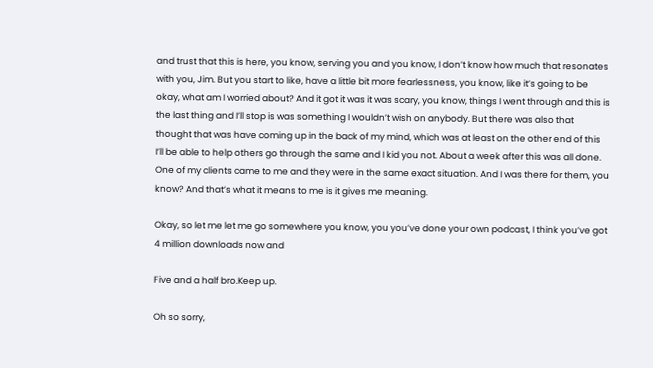and trust that this is here, you know, serving you and you know, I don’t know how much that resonates with you, Jim. But you start to like, have a little bit more fearlessness, you know, like it’s going to be okay, what am I worried about? And it got it was it was scary, you know, things I went through and this is the last thing and I’ll stop is was something I wouldn’t wish on anybody. But there was also that thought that was have coming up in the back of my mind, which was at least on the other end of this I’ll be able to help others go through the same and I kid you not. About a week after this was all done. One of my clients came to me and they were in the same exact situation. And I was there for them, you know? And that’s what it means to me is it gives me meaning.

Okay, so let me let me go somewhere you know, you you’ve done your own podcast, I think you’ve got 4 million downloads now and

Five and a half bro.Keep up.

Oh so sorry,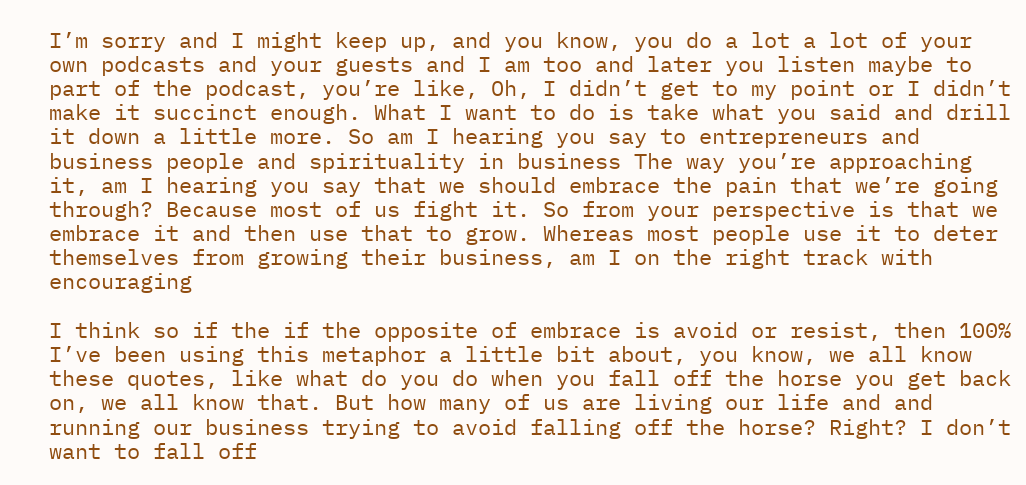I’m sorry and I might keep up, and you know, you do a lot a lot of your own podcasts and your guests and I am too and later you listen maybe to part of the podcast, you’re like, Oh, I didn’t get to my point or I didn’t make it succinct enough. What I want to do is take what you said and drill it down a little more. So am I hearing you say to entrepreneurs and business people and spirituality in business The way you’re approaching it, am I hearing you say that we should embrace the pain that we’re going through? Because most of us fight it. So from your perspective is that we embrace it and then use that to grow. Whereas most people use it to deter themselves from growing their business, am I on the right track with encouraging

I think so if the if the opposite of embrace is avoid or resist, then 100% I’ve been using this metaphor a little bit about, you know, we all know these quotes, like what do you do when you fall off the horse you get back on, we all know that. But how many of us are living our life and and running our business trying to avoid falling off the horse? Right? I don’t want to fall off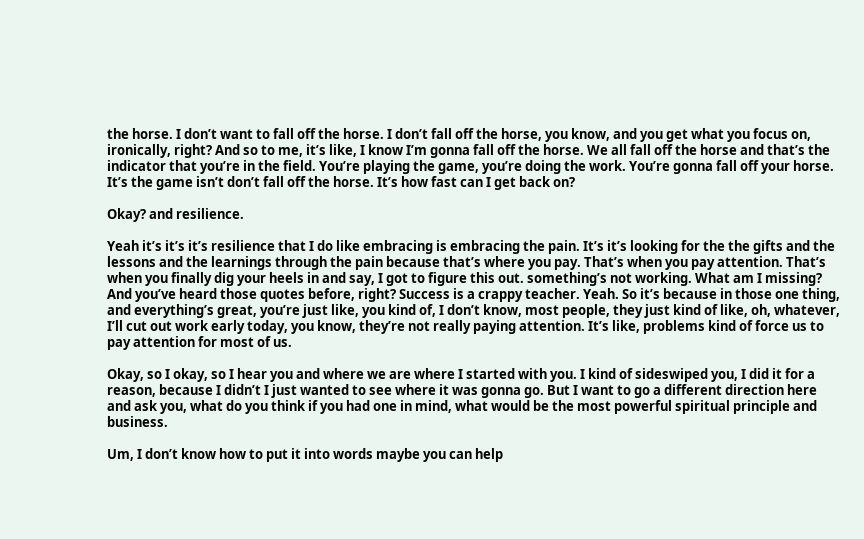the horse. I don’t want to fall off the horse. I don’t fall off the horse, you know, and you get what you focus on, ironically, right? And so to me, it’s like, I know I’m gonna fall off the horse. We all fall off the horse and that’s the indicator that you’re in the field. You’re playing the game, you’re doing the work. You’re gonna fall off your horse. It’s the game isn’t don’t fall off the horse. It’s how fast can I get back on?

Okay? and resilience.

Yeah it’s it’s it’s resilience that I do like embracing is embracing the pain. It’s it’s looking for the the gifts and the lessons and the learnings through the pain because that’s where you pay. That’s when you pay attention. That’s when you finally dig your heels in and say, I got to figure this out. something’s not working. What am I missing? And you’ve heard those quotes before, right? Success is a crappy teacher. Yeah. So it’s because in those one thing, and everything’s great, you’re just like, you kind of, I don’t know, most people, they just kind of like, oh, whatever, I’ll cut out work early today, you know, they’re not really paying attention. It’s like, problems kind of force us to pay attention for most of us.

Okay, so I okay, so I hear you and where we are where I started with you. I kind of sideswiped you, I did it for a reason, because I didn’t I just wanted to see where it was gonna go. But I want to go a different direction here and ask you, what do you think if you had one in mind, what would be the most powerful spiritual principle and business.

Um, I don’t know how to put it into words maybe you can help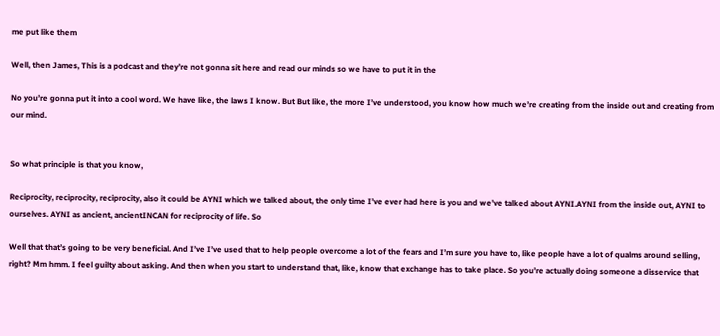me put like them

Well, then James, This is a podcast and they’re not gonna sit here and read our minds so we have to put it in the

No you’re gonna put it into a cool word. We have like, the laws I know. But But like, the more I’ve understood, you know how much we’re creating from the inside out and creating from our mind.


So what principle is that you know,

Reciprocity, reciprocity, reciprocity, also it could be AYNI which we talked about, the only time I’ve ever had here is you and we’ve talked about AYNI.AYNI from the inside out, AYNI to ourselves. AYNI as ancient, ancientINCAN for reciprocity of life. So

Well that that’s going to be very beneficial. And I’ve I’ve used that to help people overcome a lot of the fears and I’m sure you have to, like people have a lot of qualms around selling, right? Mm hmm. I feel guilty about asking. And then when you start to understand that, like, know that exchange has to take place. So you’re actually doing someone a disservice that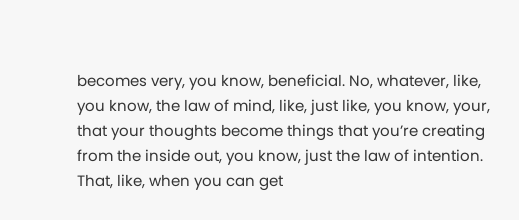becomes very, you know, beneficial. No, whatever, like, you know, the law of mind, like, just like, you know, your, that your thoughts become things that you’re creating from the inside out, you know, just the law of intention. That, like, when you can get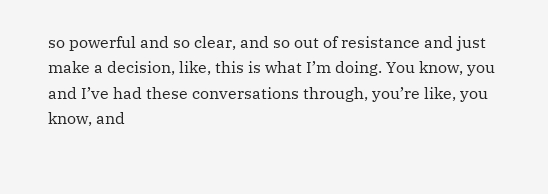so powerful and so clear, and so out of resistance and just make a decision, like, this is what I’m doing. You know, you and I’ve had these conversations through, you’re like, you know, and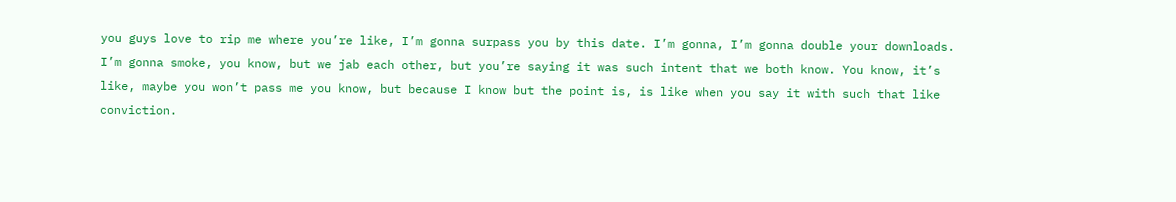you guys love to rip me where you’re like, I’m gonna surpass you by this date. I’m gonna, I’m gonna double your downloads. I’m gonna smoke, you know, but we jab each other, but you’re saying it was such intent that we both know. You know, it’s like, maybe you won’t pass me you know, but because I know but the point is, is like when you say it with such that like conviction.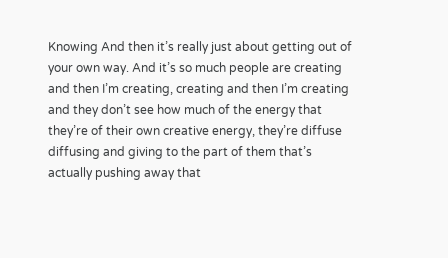Knowing And then it’s really just about getting out of your own way. And it’s so much people are creating and then I’m creating, creating and then I’m creating and they don’t see how much of the energy that they’re of their own creative energy, they’re diffuse diffusing and giving to the part of them that’s actually pushing away that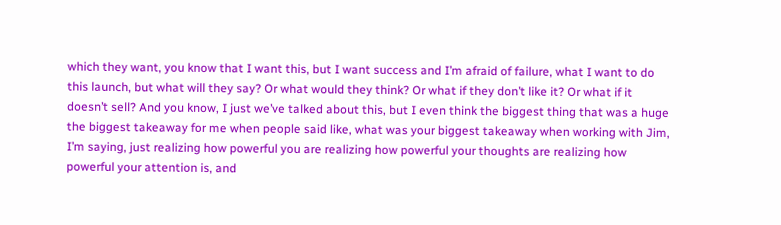which they want, you know that I want this, but I want success and I’m afraid of failure, what I want to do this launch, but what will they say? Or what would they think? Or what if they don’t like it? Or what if it doesn’t sell? And you know, I just we’ve talked about this, but I even think the biggest thing that was a huge the biggest takeaway for me when people said like, what was your biggest takeaway when working with Jim, I’m saying, just realizing how powerful you are realizing how powerful your thoughts are realizing how powerful your attention is, and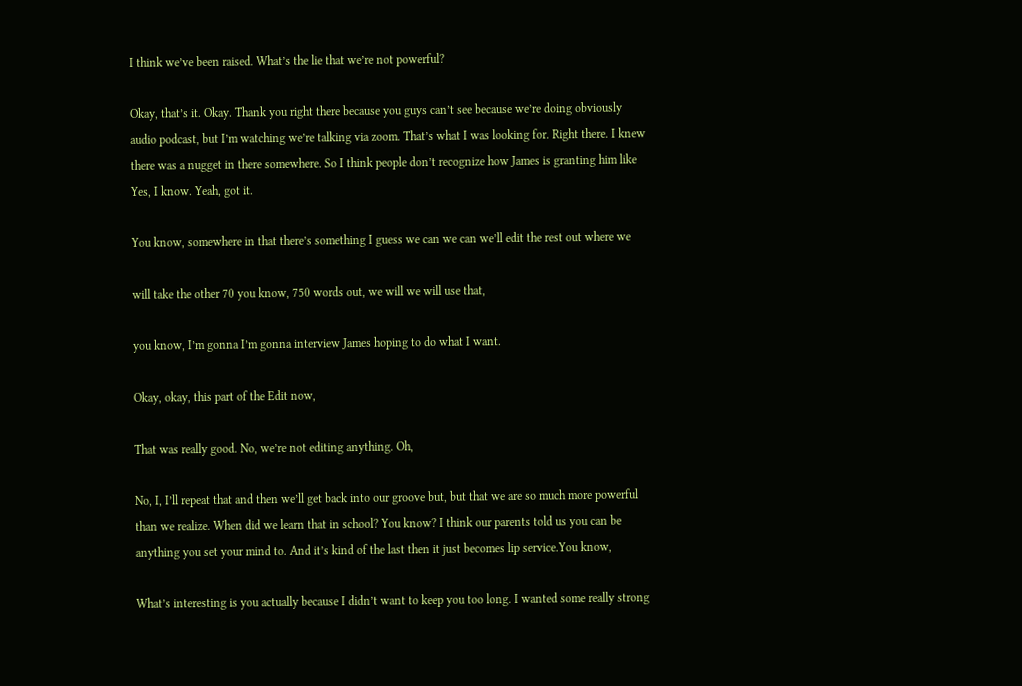I think we’ve been raised. What’s the lie that we’re not powerful?

Okay, that’s it. Okay. Thank you right there because you guys can’t see because we’re doing obviously audio podcast, but I’m watching we’re talking via zoom. That’s what I was looking for. Right there. I knew there was a nugget in there somewhere. So I think people don’t recognize how James is granting him like Yes, I know. Yeah, got it.

You know, somewhere in that there’s something I guess we can we can we’ll edit the rest out where we

will take the other 70 you know, 750 words out, we will we will use that,

you know, I’m gonna I’m gonna interview James hoping to do what I want.

Okay, okay, this part of the Edit now,

That was really good. No, we’re not editing anything. Oh,

No, I, I’ll repeat that and then we’ll get back into our groove but, but that we are so much more powerful than we realize. When did we learn that in school? You know? I think our parents told us you can be anything you set your mind to. And it’s kind of the last then it just becomes lip service.You know,

What’s interesting is you actually because I didn’t want to keep you too long. I wanted some really strong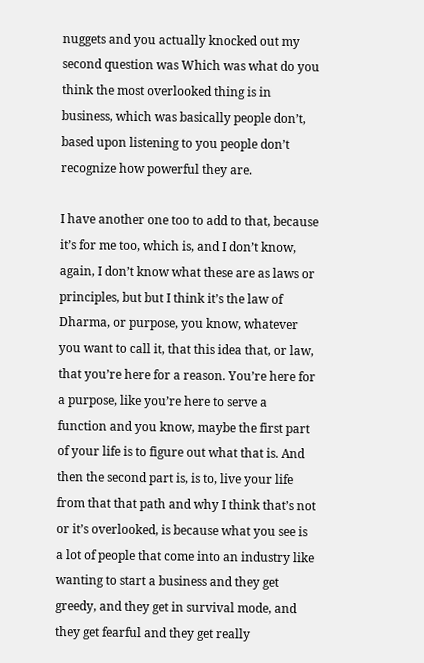nuggets and you actually knocked out my second question was Which was what do you think the most overlooked thing is in business, which was basically people don’t, based upon listening to you people don’t recognize how powerful they are.

I have another one too to add to that, because it’s for me too, which is, and I don’t know, again, I don’t know what these are as laws or principles, but but I think it’s the law of Dharma, or purpose, you know, whatever you want to call it, that this idea that, or law, that you’re here for a reason. You’re here for a purpose, like you’re here to serve a function and you know, maybe the first part of your life is to figure out what that is. And then the second part is, is to, live your life from that that path and why I think that’s not or it’s overlooked, is because what you see is a lot of people that come into an industry like wanting to start a business and they get greedy, and they get in survival mode, and they get fearful and they get really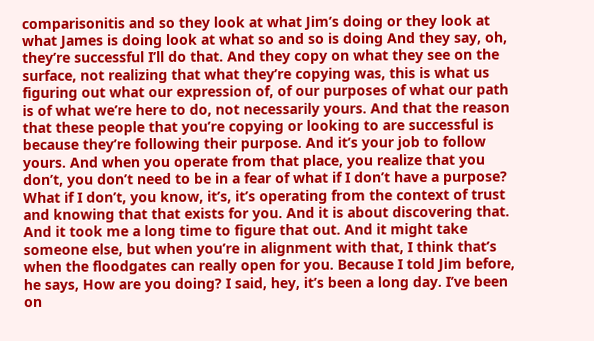comparisonitis and so they look at what Jim’s doing or they look at what James is doing look at what so and so is doing And they say, oh, they’re successful I’ll do that. And they copy on what they see on the surface, not realizing that what they’re copying was, this is what us figuring out what our expression of, of our purposes of what our path is of what we’re here to do, not necessarily yours. And that the reason that these people that you’re copying or looking to are successful is because they’re following their purpose. And it’s your job to follow yours. And when you operate from that place, you realize that you don’t, you don’t need to be in a fear of what if I don’t have a purpose? What if I don’t, you know, it’s, it’s operating from the context of trust and knowing that that exists for you. And it is about discovering that. And it took me a long time to figure that out. And it might take someone else, but when you’re in alignment with that, I think that’s when the floodgates can really open for you. Because I told Jim before, he says, How are you doing? I said, hey, it’s been a long day. I’ve been on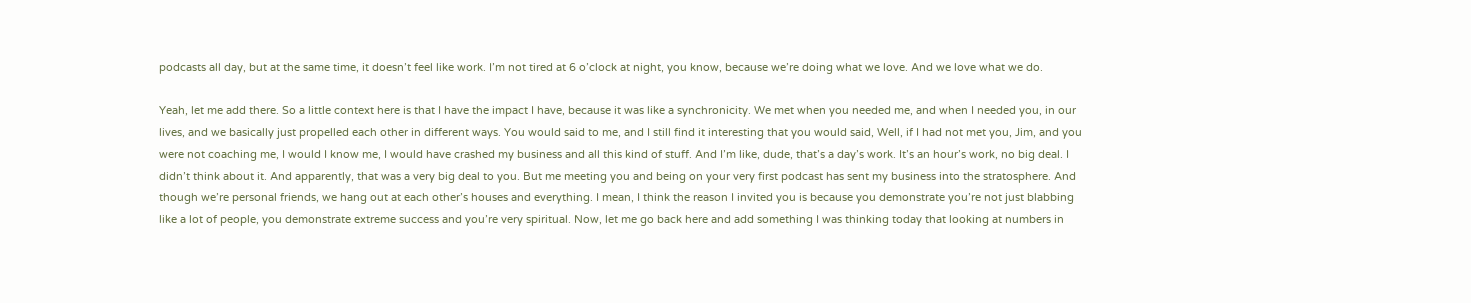podcasts all day, but at the same time, it doesn’t feel like work. I’m not tired at 6 o’clock at night, you know, because we’re doing what we love. And we love what we do.

Yeah, let me add there. So a little context here is that I have the impact I have, because it was like a synchronicity. We met when you needed me, and when I needed you, in our lives, and we basically just propelled each other in different ways. You would said to me, and I still find it interesting that you would said, Well, if I had not met you, Jim, and you were not coaching me, I would I know me, I would have crashed my business and all this kind of stuff. And I’m like, dude, that’s a day’s work. It’s an hour’s work, no big deal. I didn’t think about it. And apparently, that was a very big deal to you. But me meeting you and being on your very first podcast has sent my business into the stratosphere. And though we’re personal friends, we hang out at each other’s houses and everything. I mean, I think the reason I invited you is because you demonstrate you’re not just blabbing like a lot of people, you demonstrate extreme success and you’re very spiritual. Now, let me go back here and add something I was thinking today that looking at numbers in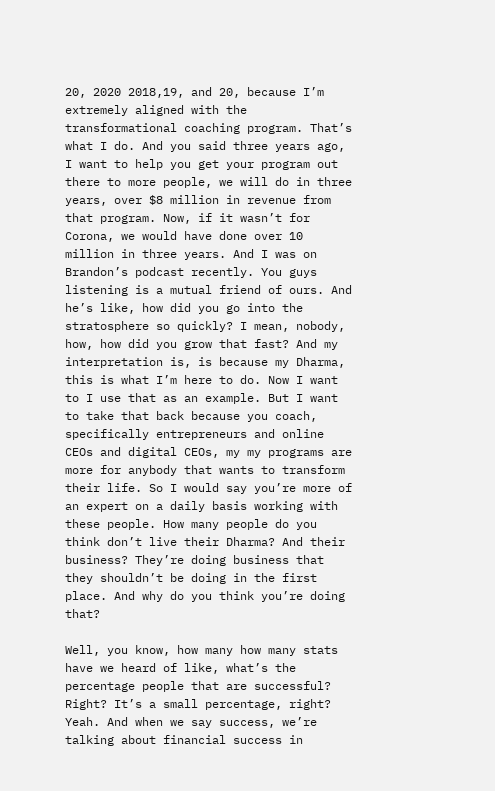20, 2020 2018,19, and 20, because I’m extremely aligned with the transformational coaching program. That’s what I do. And you said three years ago, I want to help you get your program out there to more people, we will do in three years, over $8 million in revenue from that program. Now, if it wasn’t for Corona, we would have done over 10 million in three years. And I was on Brandon’s podcast recently. You guys listening is a mutual friend of ours. And he’s like, how did you go into the stratosphere so quickly? I mean, nobody, how, how did you grow that fast? And my interpretation is, is because my Dharma, this is what I’m here to do. Now I want to I use that as an example. But I want to take that back because you coach, specifically entrepreneurs and online CEOs and digital CEOs, my my programs are more for anybody that wants to transform their life. So I would say you’re more of an expert on a daily basis working with these people. How many people do you think don’t live their Dharma? And their business? They’re doing business that they shouldn’t be doing in the first place. And why do you think you’re doing that?

Well, you know, how many how many stats have we heard of like, what’s the percentage people that are successful? Right? It’s a small percentage, right? Yeah. And when we say success, we’re talking about financial success in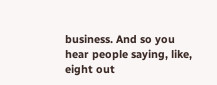business. And so you hear people saying, like, eight out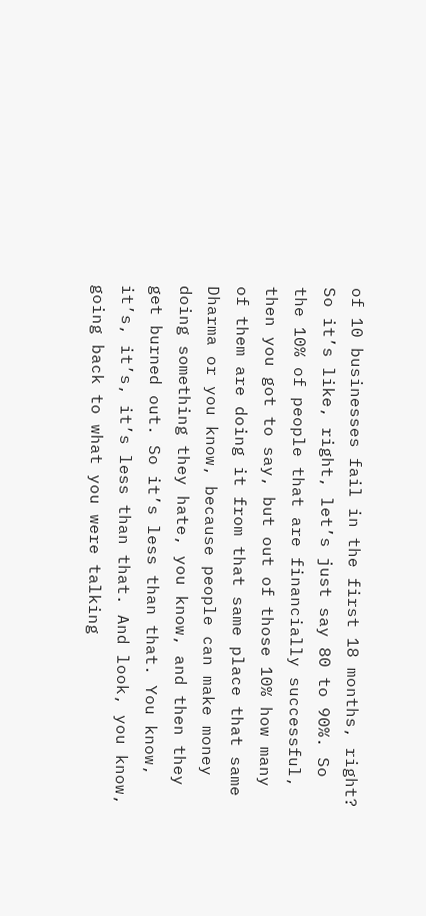of 10 businesses fail in the first 18 months, right? So it’s like, right, let’s just say 80 to 90%. So the 10% of people that are financially successful, then you got to say, but out of those 10% how many of them are doing it from that same place that same Dharma or you know, because people can make money doing something they hate, you know, and then they get burned out. So it’s less than that. You know, it’s, it’s, it’s less than that. And look, you know, going back to what you were talking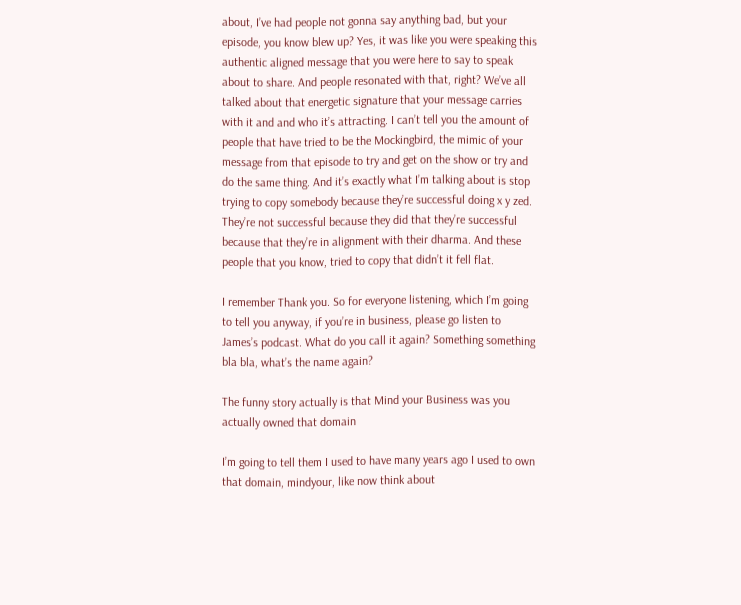about, I’ve had people not gonna say anything bad, but your episode, you know blew up? Yes, it was like you were speaking this authentic aligned message that you were here to say to speak about to share. And people resonated with that, right? We’ve all talked about that energetic signature that your message carries with it and and who it’s attracting. I can’t tell you the amount of people that have tried to be the Mockingbird, the mimic of your message from that episode to try and get on the show or try and do the same thing. And it’s exactly what I’m talking about is stop trying to copy somebody because they’re successful doing x y zed. They’re not successful because they did that they’re successful because that they’re in alignment with their dharma. And these people that you know, tried to copy that didn’t it fell flat.

I remember Thank you. So for everyone listening, which I’m going to tell you anyway, if you’re in business, please go listen to James’s podcast. What do you call it again? Something something bla bla, what’s the name again?

The funny story actually is that Mind your Business was you actually owned that domain

I’m going to tell them I used to have many years ago I used to own that domain, mindyour, like now think about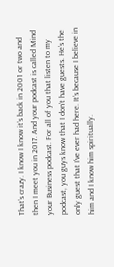That’s crazy. I know I know it’s back in 2001 or two and then I meet you in 2017. And your podcast is called Mind your Business podcast. For all of you that listen to my podcast, you guys know that I don’t have guests. He’s the only guest that I’ve ever had here. It’s because I believe in him and I know him spiritually.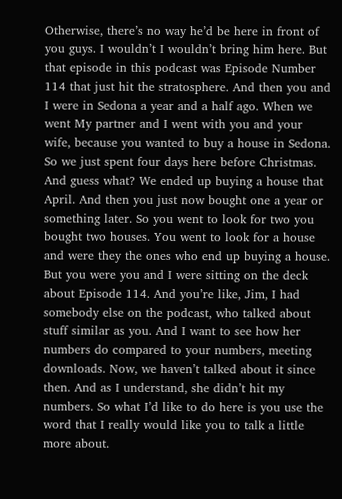Otherwise, there’s no way he’d be here in front of you guys. I wouldn’t I wouldn’t bring him here. But that episode in this podcast was Episode Number 114 that just hit the stratosphere. And then you and I were in Sedona a year and a half ago. When we went My partner and I went with you and your wife, because you wanted to buy a house in Sedona. So we just spent four days here before Christmas. And guess what? We ended up buying a house that April. And then you just now bought one a year or something later. So you went to look for two you bought two houses. You went to look for a house and were they the ones who end up buying a house. But you were you and I were sitting on the deck about Episode 114. And you’re like, Jim, I had somebody else on the podcast, who talked about stuff similar as you. And I want to see how her numbers do compared to your numbers, meeting downloads. Now, we haven’t talked about it since then. And as I understand, she didn’t hit my numbers. So what I’d like to do here is you use the word that I really would like you to talk a little more about.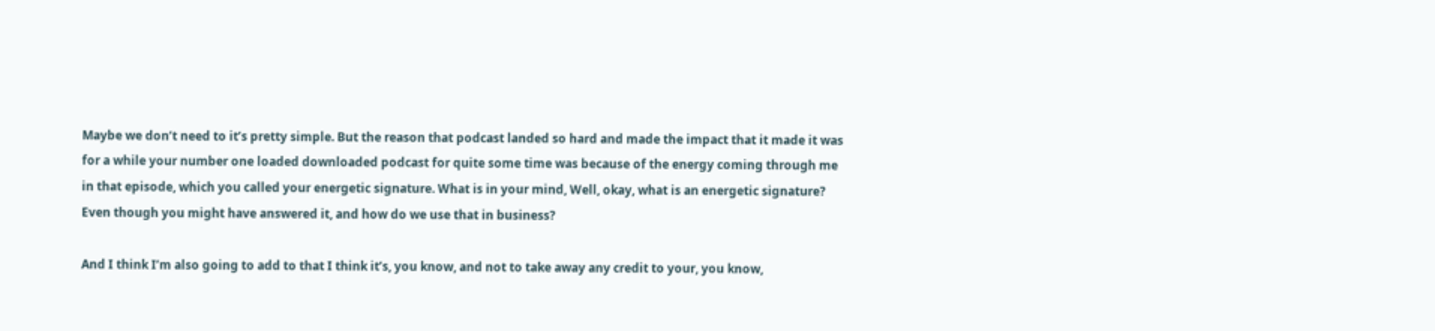Maybe we don’t need to it’s pretty simple. But the reason that podcast landed so hard and made the impact that it made it was for a while your number one loaded downloaded podcast for quite some time was because of the energy coming through me in that episode, which you called your energetic signature. What is in your mind, Well, okay, what is an energetic signature? Even though you might have answered it, and how do we use that in business?

And I think I’m also going to add to that I think it’s, you know, and not to take away any credit to your, you know,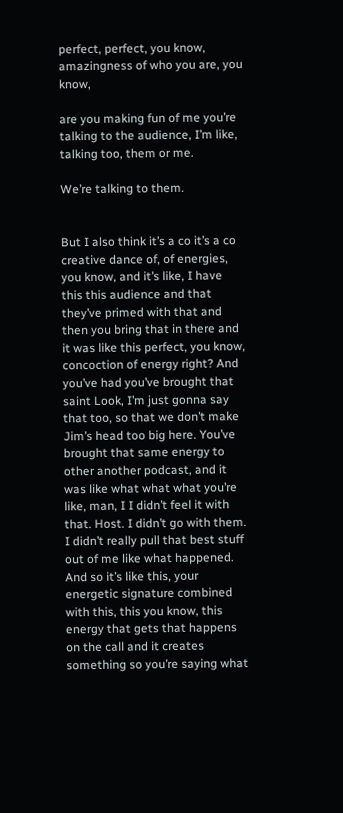perfect, perfect, you know, amazingness of who you are, you know,

are you making fun of me you’re talking to the audience, I’m like, talking too, them or me.

We’re talking to them.


But I also think it’s a co it’s a co creative dance of, of energies, you know, and it’s like, I have this this audience and that they’ve primed with that and then you bring that in there and it was like this perfect, you know, concoction of energy right? And you’ve had you’ve brought that saint Look, I’m just gonna say that too, so that we don’t make Jim’s head too big here. You’ve brought that same energy to other another podcast, and it was like what what what you’re like, man, I I didn’t feel it with that. Host. I didn’t go with them. I didn’t really pull that best stuff out of me like what happened. And so it’s like this, your energetic signature combined with this, this you know, this energy that gets that happens on the call and it creates something so you’re saying what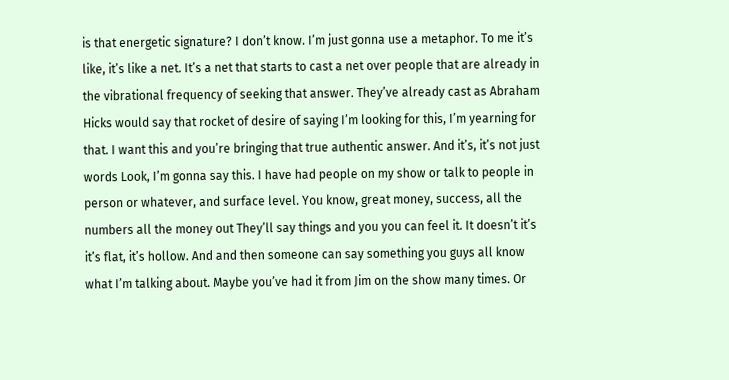is that energetic signature? I don’t know. I’m just gonna use a metaphor. To me it’s like, it’s like a net. It’s a net that starts to cast a net over people that are already in the vibrational frequency of seeking that answer. They’ve already cast as Abraham Hicks would say that rocket of desire of saying I’m looking for this, I’m yearning for that. I want this and you’re bringing that true authentic answer. And it’s, it’s not just words Look, I’m gonna say this. I have had people on my show or talk to people in person or whatever, and surface level. You know, great money, success, all the numbers all the money out They’ll say things and you you can feel it. It doesn’t it’s it’s flat, it’s hollow. And and then someone can say something you guys all know what I’m talking about. Maybe you’ve had it from Jim on the show many times. Or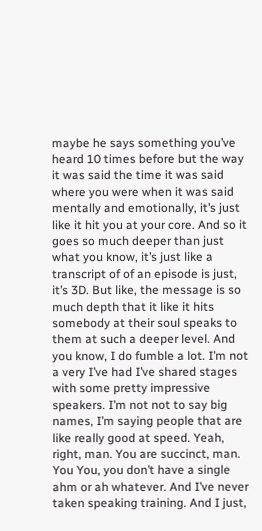maybe he says something you’ve heard 10 times before but the way it was said the time it was said where you were when it was said mentally and emotionally, it’s just like it hit you at your core. And so it goes so much deeper than just what you know, it’s just like a transcript of of an episode is just, it’s 3D. But like, the message is so much depth that it like it hits somebody at their soul speaks to them at such a deeper level. And you know, I do fumble a lot. I’m not a very I’ve had I’ve shared stages with some pretty impressive speakers. I’m not not to say big names, I’m saying people that are like really good at speed. Yeah, right, man. You are succinct, man. You You, you don’t have a single ahm or ah whatever. And I’ve never taken speaking training. And I just,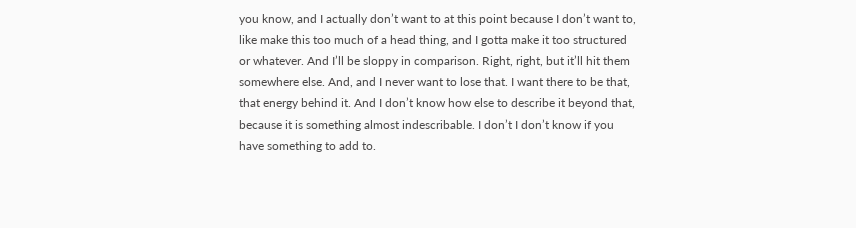you know, and I actually don’t want to at this point because I don’t want to, like make this too much of a head thing, and I gotta make it too structured or whatever. And I’ll be sloppy in comparison. Right, right, but it’ll hit them somewhere else. And, and I never want to lose that. I want there to be that, that energy behind it. And I don’t know how else to describe it beyond that, because it is something almost indescribable. I don’t I don’t know if you have something to add to.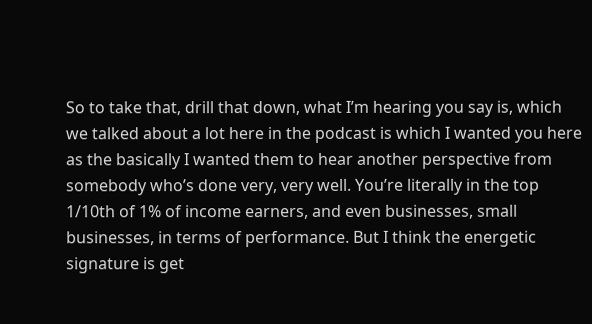So to take that, drill that down, what I’m hearing you say is, which we talked about a lot here in the podcast is which I wanted you here as the basically I wanted them to hear another perspective from somebody who’s done very, very well. You’re literally in the top 1/10th of 1% of income earners, and even businesses, small businesses, in terms of performance. But I think the energetic signature is get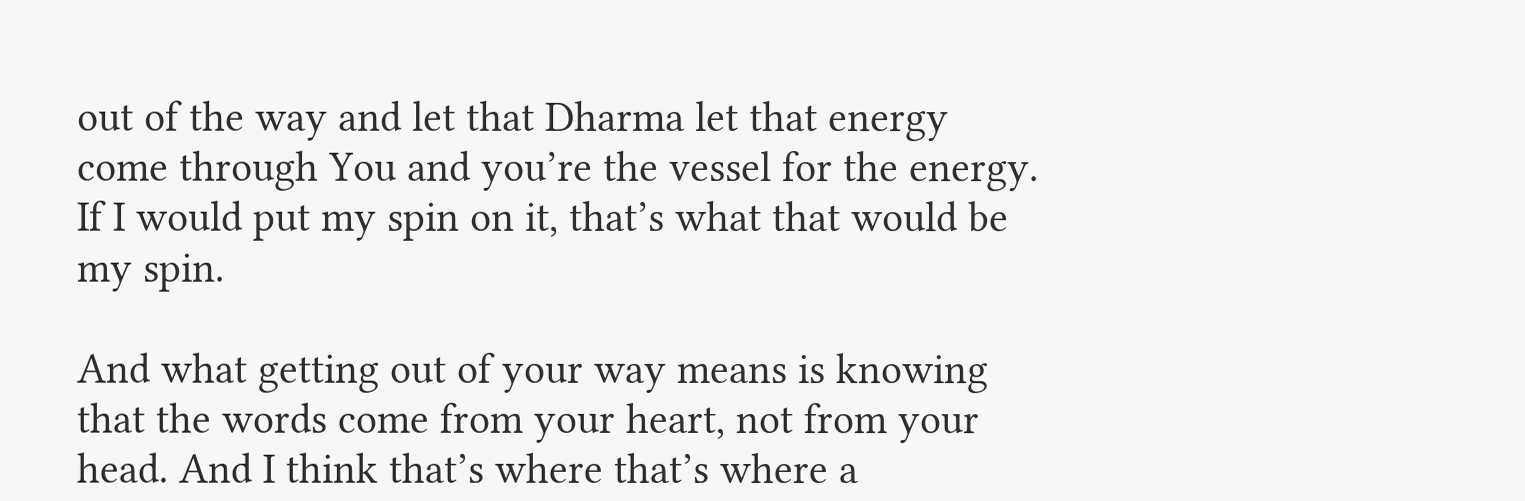out of the way and let that Dharma let that energy come through You and you’re the vessel for the energy. If I would put my spin on it, that’s what that would be my spin.

And what getting out of your way means is knowing that the words come from your heart, not from your head. And I think that’s where that’s where a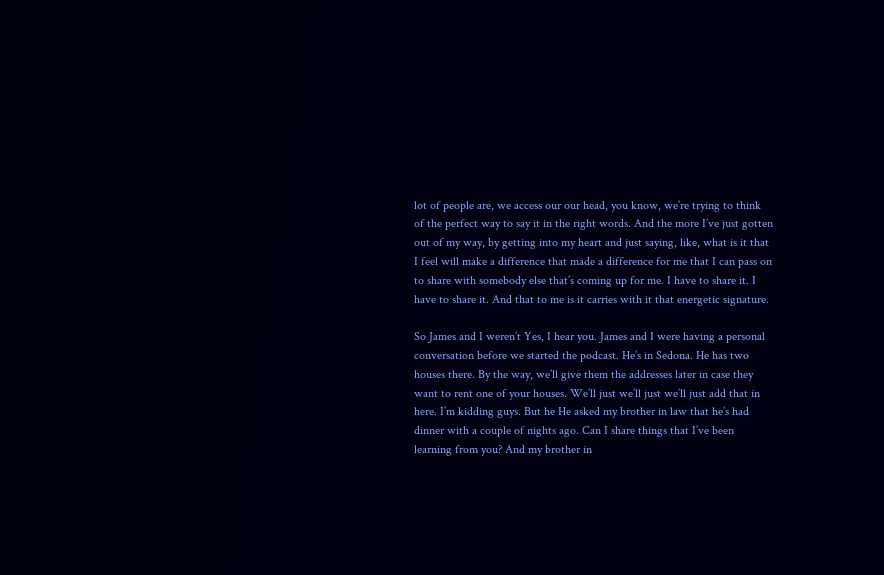lot of people are, we access our our head, you know, we’re trying to think of the perfect way to say it in the right words. And the more I’ve just gotten out of my way, by getting into my heart and just saying, like, what is it that I feel will make a difference that made a difference for me that I can pass on to share with somebody else that’s coming up for me. I have to share it. I have to share it. And that to me is it carries with it that energetic signature.

So James and I weren’t Yes, I hear you. James and I were having a personal conversation before we started the podcast. He’s in Sedona. He has two houses there. By the way, we’ll give them the addresses later in case they want to rent one of your houses. We’ll just we’ll just we’ll just add that in here. I’m kidding guys. But he He asked my brother in law that he’s had dinner with a couple of nights ago. Can I share things that I’ve been learning from you? And my brother in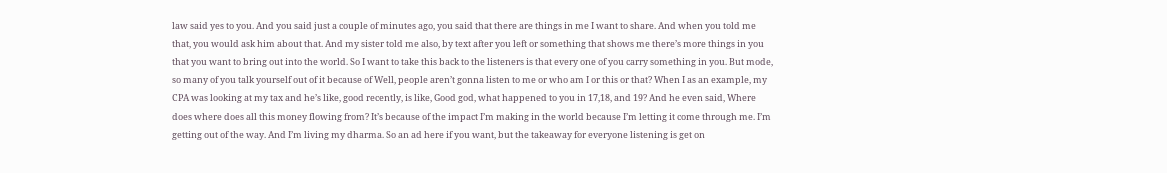law said yes to you. And you said just a couple of minutes ago, you said that there are things in me I want to share. And when you told me that, you would ask him about that. And my sister told me also, by text after you left or something that shows me there’s more things in you that you want to bring out into the world. So I want to take this back to the listeners is that every one of you carry something in you. But mode, so many of you talk yourself out of it because of Well, people aren’t gonna listen to me or who am I or this or that? When I as an example, my CPA was looking at my tax and he’s like, good recently, is like, Good god, what happened to you in 17,18, and 19? And he even said, Where does where does all this money flowing from? It’s because of the impact I’m making in the world because I’m letting it come through me. I’m getting out of the way. And I’m living my dharma. So an ad here if you want, but the takeaway for everyone listening is get on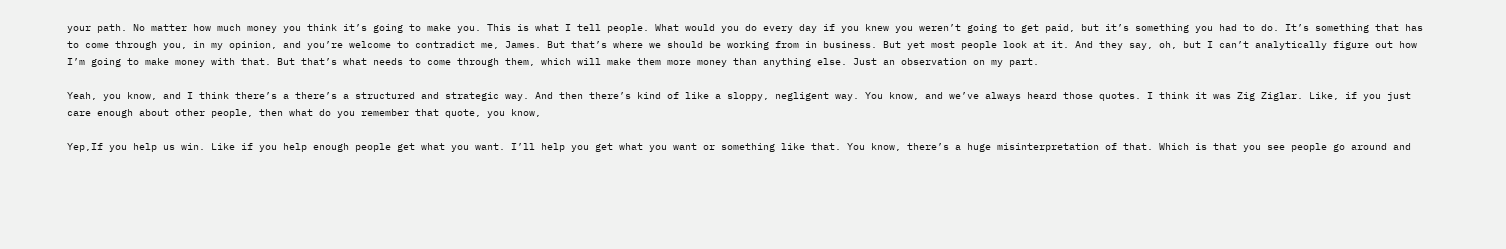your path. No matter how much money you think it’s going to make you. This is what I tell people. What would you do every day if you knew you weren’t going to get paid, but it’s something you had to do. It’s something that has to come through you, in my opinion, and you’re welcome to contradict me, James. But that’s where we should be working from in business. But yet most people look at it. And they say, oh, but I can’t analytically figure out how I’m going to make money with that. But that’s what needs to come through them, which will make them more money than anything else. Just an observation on my part.

Yeah, you know, and I think there’s a there’s a structured and strategic way. And then there’s kind of like a sloppy, negligent way. You know, and we’ve always heard those quotes. I think it was Zig Ziglar. Like, if you just care enough about other people, then what do you remember that quote, you know,

Yep,If you help us win. Like if you help enough people get what you want. I’ll help you get what you want or something like that. You know, there’s a huge misinterpretation of that. Which is that you see people go around and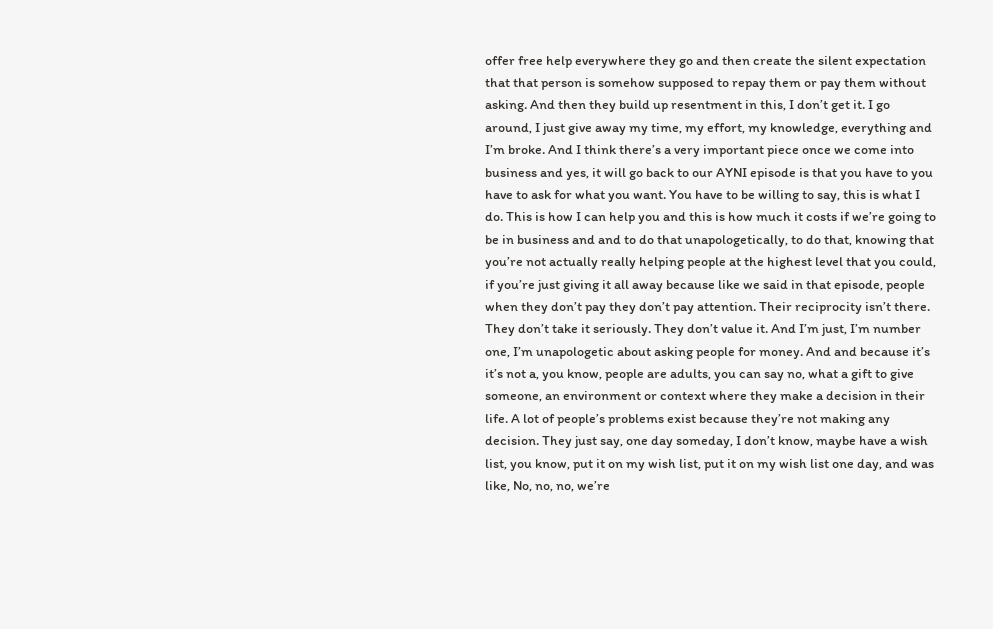offer free help everywhere they go and then create the silent expectation that that person is somehow supposed to repay them or pay them without asking. And then they build up resentment in this, I don’t get it. I go around, I just give away my time, my effort, my knowledge, everything and I’m broke. And I think there’s a very important piece once we come into business and yes, it will go back to our AYNI episode is that you have to you have to ask for what you want. You have to be willing to say, this is what I do. This is how I can help you and this is how much it costs if we’re going to be in business and and to do that unapologetically, to do that, knowing that you’re not actually really helping people at the highest level that you could, if you’re just giving it all away because like we said in that episode, people when they don’t pay they don’t pay attention. Their reciprocity isn’t there. They don’t take it seriously. They don’t value it. And I’m just, I’m number one, I’m unapologetic about asking people for money. And and because it’s it’s not a, you know, people are adults, you can say no, what a gift to give someone, an environment or context where they make a decision in their life. A lot of people’s problems exist because they’re not making any decision. They just say, one day someday, I don’t know, maybe have a wish list, you know, put it on my wish list, put it on my wish list one day, and was like, No, no, no, we’re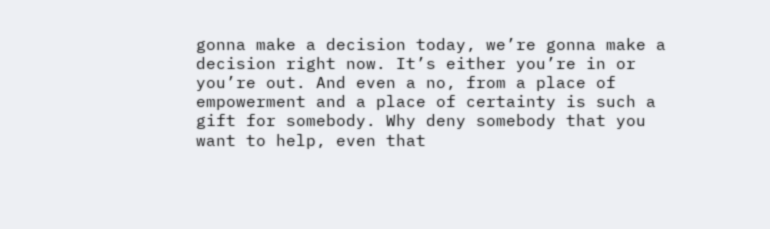gonna make a decision today, we’re gonna make a decision right now. It’s either you’re in or you’re out. And even a no, from a place of empowerment and a place of certainty is such a gift for somebody. Why deny somebody that you want to help, even that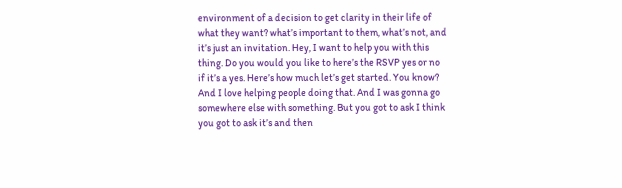environment of a decision to get clarity in their life of what they want? what’s important to them, what’s not, and it’s just an invitation. Hey, I want to help you with this thing. Do you would you like to here’s the RSVP yes or no if it’s a yes. Here’s how much let’s get started. You know? And I love helping people doing that. And I was gonna go somewhere else with something. But you got to ask I think you got to ask it’s and then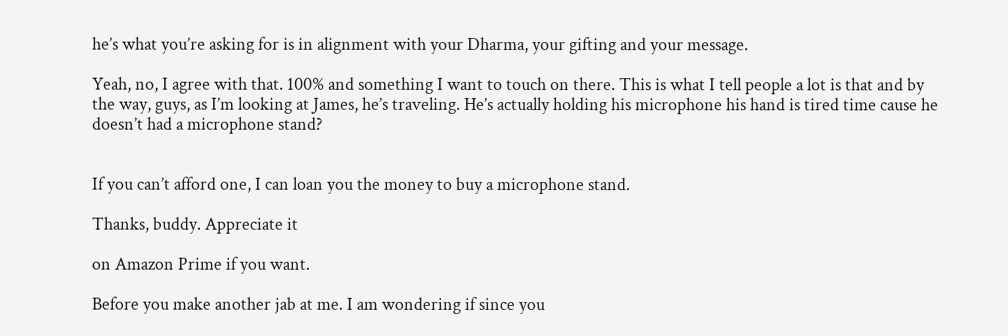he’s what you’re asking for is in alignment with your Dharma, your gifting and your message.

Yeah, no, I agree with that. 100% and something I want to touch on there. This is what I tell people a lot is that and by the way, guys, as I’m looking at James, he’s traveling. He’s actually holding his microphone his hand is tired time cause he doesn’t had a microphone stand?


If you can’t afford one, I can loan you the money to buy a microphone stand.

Thanks, buddy. Appreciate it

on Amazon Prime if you want.

Before you make another jab at me. I am wondering if since you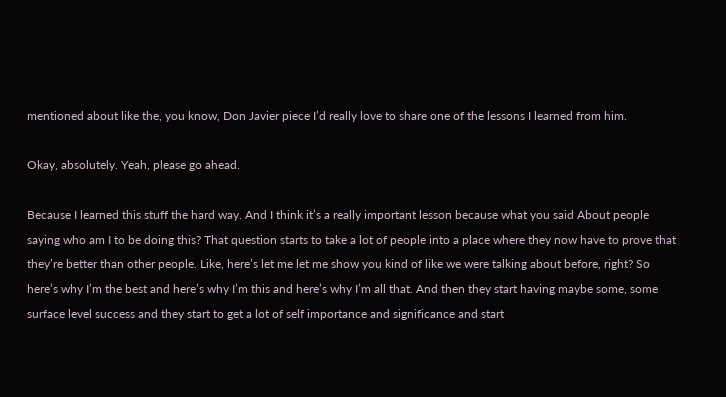mentioned about like the, you know, Don Javier piece I’d really love to share one of the lessons I learned from him.

Okay, absolutely. Yeah, please go ahead.

Because I learned this stuff the hard way. And I think it’s a really important lesson because what you said About people saying who am I to be doing this? That question starts to take a lot of people into a place where they now have to prove that they’re better than other people. Like, here’s let me let me show you kind of like we were talking about before, right? So here’s why I’m the best and here’s why I’m this and here’s why I’m all that. And then they start having maybe some, some surface level success and they start to get a lot of self importance and significance and start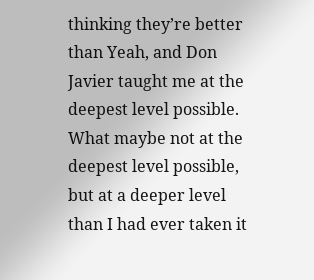thinking they’re better than Yeah, and Don Javier taught me at the deepest level possible. What maybe not at the deepest level possible, but at a deeper level than I had ever taken it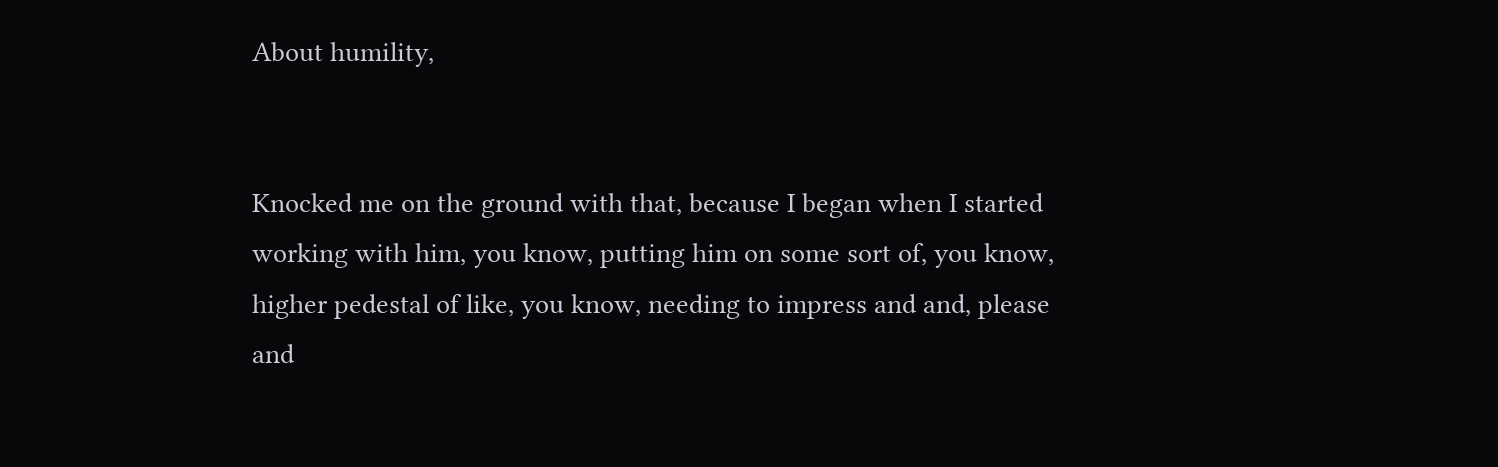About humility,


Knocked me on the ground with that, because I began when I started working with him, you know, putting him on some sort of, you know, higher pedestal of like, you know, needing to impress and and, please and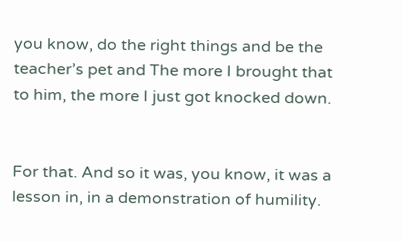you know, do the right things and be the teacher’s pet and The more I brought that to him, the more I just got knocked down.


For that. And so it was, you know, it was a lesson in, in a demonstration of humility.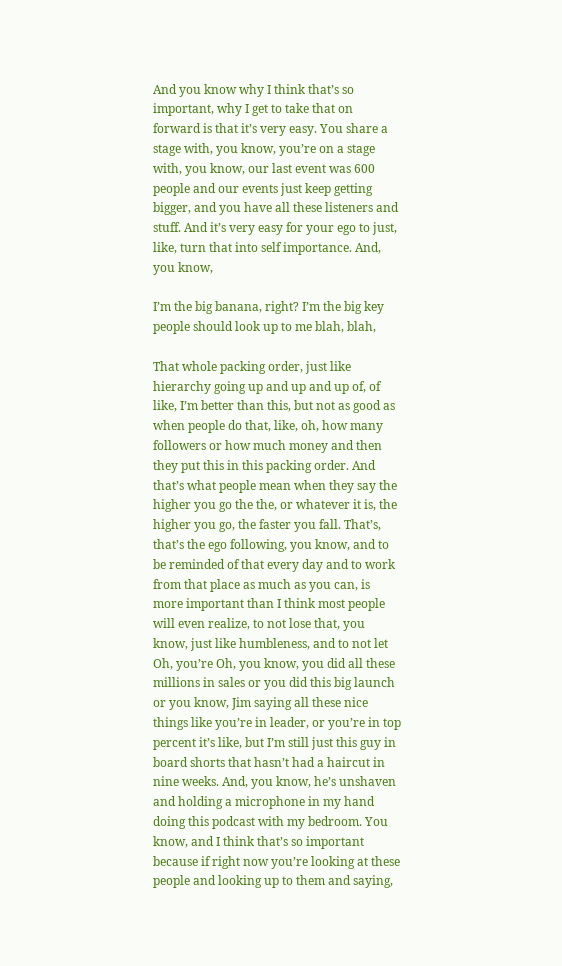And you know why I think that’s so important, why I get to take that on forward is that it’s very easy. You share a stage with, you know, you’re on a stage with, you know, our last event was 600 people and our events just keep getting bigger, and you have all these listeners and stuff. And it’s very easy for your ego to just, like, turn that into self importance. And, you know,

I’m the big banana, right? I’m the big key people should look up to me blah, blah,

That whole packing order, just like hierarchy going up and up and up of, of like, I’m better than this, but not as good as when people do that, like, oh, how many followers or how much money and then they put this in this packing order. And that’s what people mean when they say the higher you go the the, or whatever it is, the higher you go, the faster you fall. That’s, that’s the ego following, you know, and to be reminded of that every day and to work from that place as much as you can, is more important than I think most people will even realize, to not lose that, you know, just like humbleness, and to not let Oh, you’re Oh, you know, you did all these millions in sales or you did this big launch or you know, Jim saying all these nice things like you’re in leader, or you’re in top percent it’s like, but I’m still just this guy in board shorts that hasn’t had a haircut in nine weeks. And, you know, he’s unshaven and holding a microphone in my hand doing this podcast with my bedroom. You know, and I think that’s so important because if right now you’re looking at these people and looking up to them and saying,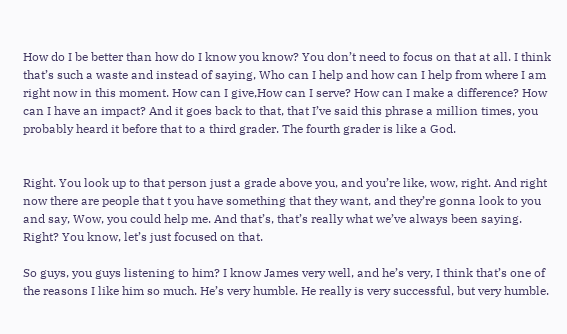How do I be better than how do I know you know? You don’t need to focus on that at all. I think that’s such a waste and instead of saying, Who can I help and how can I help from where I am right now in this moment. How can I give,How can I serve? How can I make a difference? How can I have an impact? And it goes back to that, that I’ve said this phrase a million times, you probably heard it before that to a third grader. The fourth grader is like a God.


Right. You look up to that person just a grade above you, and you’re like, wow, right. And right now there are people that t you have something that they want, and they’re gonna look to you and say, Wow, you could help me. And that’s, that’s really what we’ve always been saying. Right? You know, let’s just focused on that.

So guys, you guys listening to him? I know James very well, and he’s very, I think that’s one of the reasons I like him so much. He’s very humble. He really is very successful, but very humble.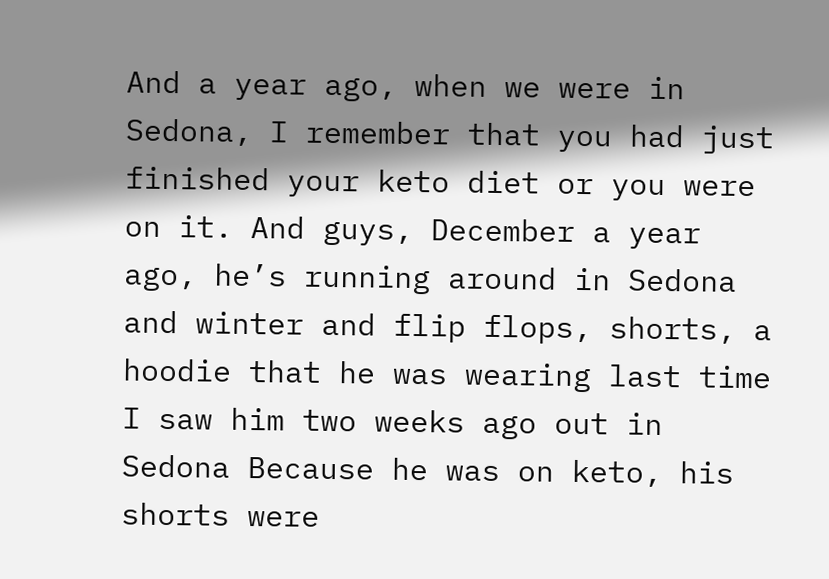And a year ago, when we were in Sedona, I remember that you had just finished your keto diet or you were on it. And guys, December a year ago, he’s running around in Sedona and winter and flip flops, shorts, a hoodie that he was wearing last time I saw him two weeks ago out in Sedona Because he was on keto, his shorts were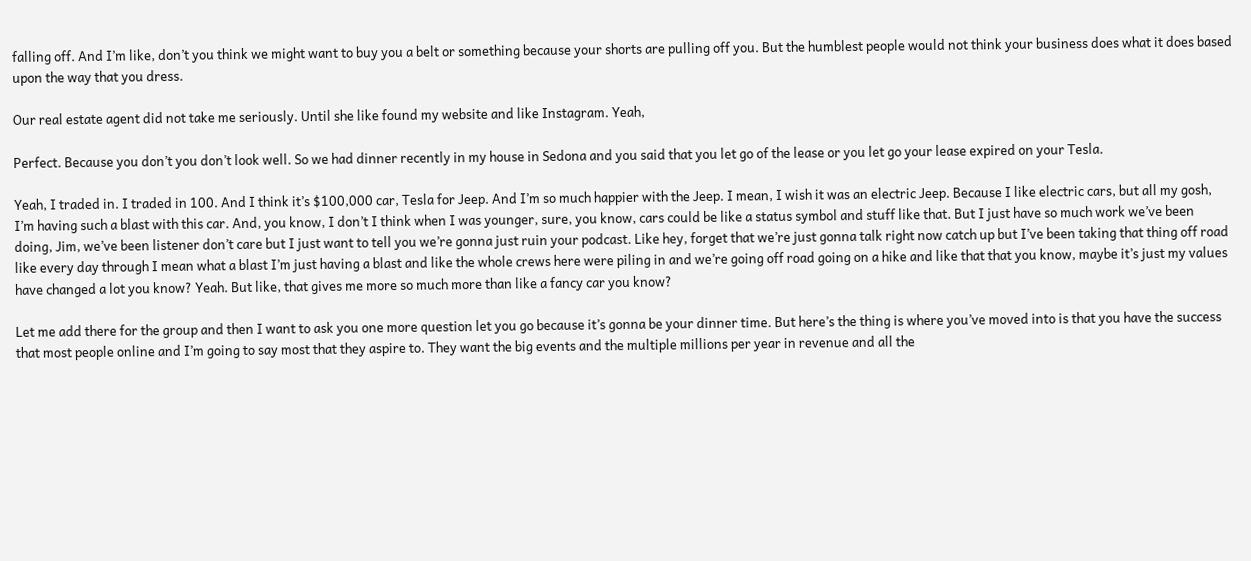falling off. And I’m like, don’t you think we might want to buy you a belt or something because your shorts are pulling off you. But the humblest people would not think your business does what it does based upon the way that you dress.

Our real estate agent did not take me seriously. Until she like found my website and like Instagram. Yeah,

Perfect. Because you don’t you don’t look well. So we had dinner recently in my house in Sedona and you said that you let go of the lease or you let go your lease expired on your Tesla.

Yeah, I traded in. I traded in 100. And I think it’s $100,000 car, Tesla for Jeep. And I’m so much happier with the Jeep. I mean, I wish it was an electric Jeep. Because I like electric cars, but all my gosh, I’m having such a blast with this car. And, you know, I don’t I think when I was younger, sure, you know, cars could be like a status symbol and stuff like that. But I just have so much work we’ve been doing, Jim, we’ve been listener don’t care but I just want to tell you we’re gonna just ruin your podcast. Like hey, forget that we’re just gonna talk right now catch up but I’ve been taking that thing off road like every day through I mean what a blast I’m just having a blast and like the whole crews here were piling in and we’re going off road going on a hike and like that that you know, maybe it’s just my values have changed a lot you know? Yeah. But like, that gives me more so much more than like a fancy car you know?

Let me add there for the group and then I want to ask you one more question let you go because it’s gonna be your dinner time. But here’s the thing is where you’ve moved into is that you have the success that most people online and I’m going to say most that they aspire to. They want the big events and the multiple millions per year in revenue and all the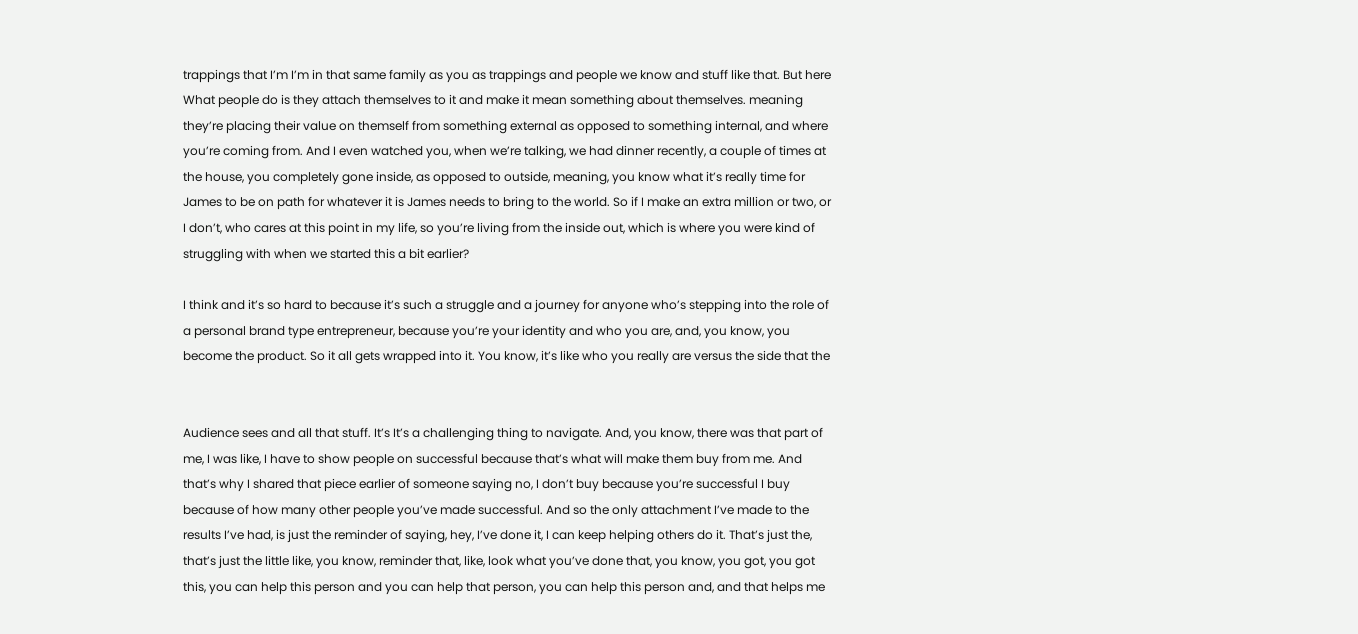trappings that I’m I’m in that same family as you as trappings and people we know and stuff like that. But here What people do is they attach themselves to it and make it mean something about themselves. meaning they’re placing their value on themself from something external as opposed to something internal, and where you’re coming from. And I even watched you, when we’re talking, we had dinner recently, a couple of times at the house, you completely gone inside, as opposed to outside, meaning, you know what it’s really time for James to be on path for whatever it is James needs to bring to the world. So if I make an extra million or two, or I don’t, who cares at this point in my life, so you’re living from the inside out, which is where you were kind of struggling with when we started this a bit earlier?

I think and it’s so hard to because it’s such a struggle and a journey for anyone who’s stepping into the role of a personal brand type entrepreneur, because you’re your identity and who you are, and, you know, you become the product. So it all gets wrapped into it. You know, it’s like who you really are versus the side that the


Audience sees and all that stuff. It’s It’s a challenging thing to navigate. And, you know, there was that part of me, I was like, I have to show people on successful because that’s what will make them buy from me. And that’s why I shared that piece earlier of someone saying no, I don’t buy because you’re successful I buy because of how many other people you’ve made successful. And so the only attachment I’ve made to the results I’ve had, is just the reminder of saying, hey, I’ve done it, I can keep helping others do it. That’s just the, that’s just the little like, you know, reminder that, like, look what you’ve done that, you know, you got, you got this, you can help this person and you can help that person, you can help this person and, and that helps me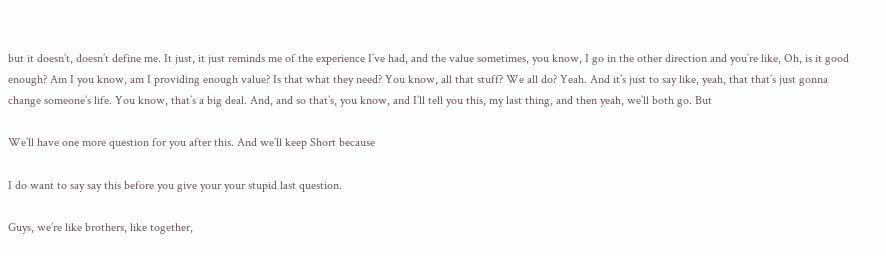but it doesn’t, doesn’t define me. It just, it just reminds me of the experience I’ve had, and the value sometimes, you know, I go in the other direction and you’re like, Oh, is it good enough? Am I you know, am I providing enough value? Is that what they need? You know, all that stuff? We all do? Yeah. And it’s just to say like, yeah, that that’s just gonna change someone’s life. You know, that’s a big deal. And, and so that’s, you know, and I’ll tell you this, my last thing, and then yeah, we’ll both go. But

We’ll have one more question for you after this. And we’ll keep Short because

I do want to say say this before you give your your stupid last question.

Guys, we’re like brothers, like together,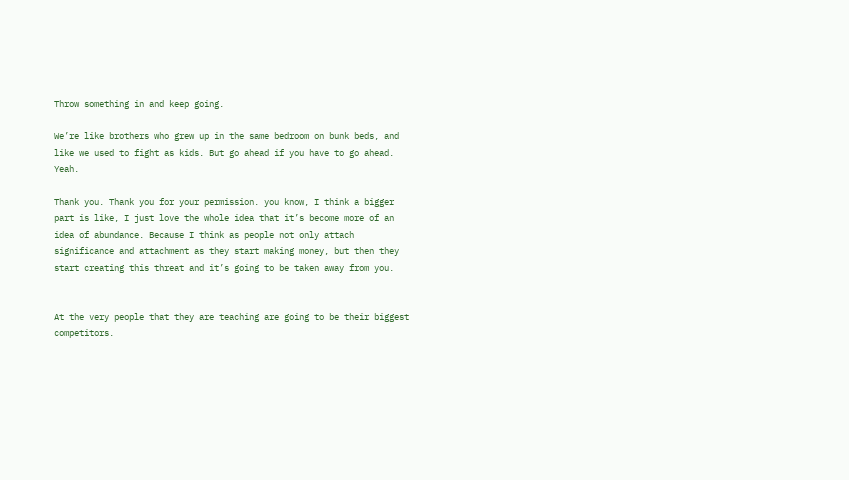Throw something in and keep going.

We’re like brothers who grew up in the same bedroom on bunk beds, and like we used to fight as kids. But go ahead if you have to go ahead. Yeah.

Thank you. Thank you for your permission. you know, I think a bigger part is like, I just love the whole idea that it’s become more of an idea of abundance. Because I think as people not only attach significance and attachment as they start making money, but then they start creating this threat and it’s going to be taken away from you.


At the very people that they are teaching are going to be their biggest competitors.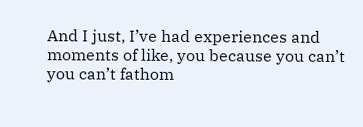And I just, I’ve had experiences and moments of like, you because you can’t you can’t fathom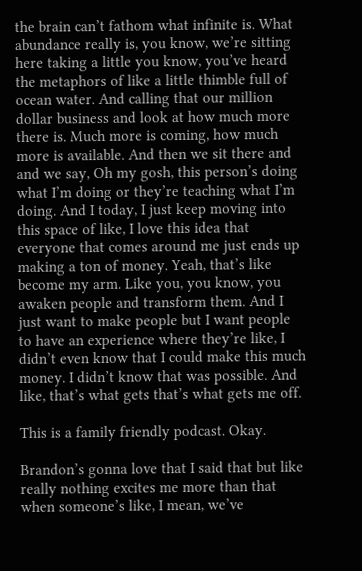the brain can’t fathom what infinite is. What abundance really is, you know, we’re sitting here taking a little you know, you’ve heard the metaphors of like a little thimble full of ocean water. And calling that our million dollar business and look at how much more there is. Much more is coming, how much more is available. And then we sit there and and we say, Oh my gosh, this person’s doing what I’m doing or they’re teaching what I’m doing. And I today, I just keep moving into this space of like, I love this idea that everyone that comes around me just ends up making a ton of money. Yeah, that’s like become my arm. Like you, you know, you awaken people and transform them. And I just want to make people but I want people to have an experience where they’re like, I didn’t even know that I could make this much money. I didn’t know that was possible. And like, that’s what gets that’s what gets me off.

This is a family friendly podcast. Okay.

Brandon’s gonna love that I said that but like really nothing excites me more than that when someone’s like, I mean, we’ve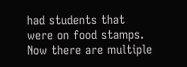had students that were on food stamps. Now there are multiple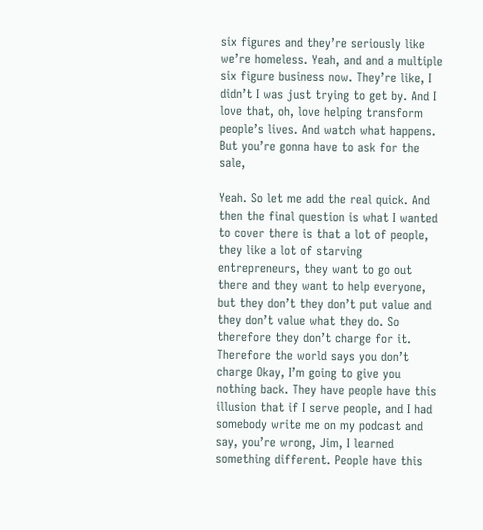six figures and they’re seriously like we’re homeless. Yeah, and and a multiple six figure business now. They’re like, I didn’t I was just trying to get by. And I love that, oh, love helping transform people’s lives. And watch what happens. But you’re gonna have to ask for the sale,

Yeah. So let me add the real quick. And then the final question is what I wanted to cover there is that a lot of people, they like a lot of starving entrepreneurs, they want to go out there and they want to help everyone, but they don’t they don’t put value and they don’t value what they do. So therefore they don’t charge for it. Therefore the world says you don’t charge Okay, I’m going to give you nothing back. They have people have this illusion that if I serve people, and I had somebody write me on my podcast and say, you’re wrong, Jim, I learned something different. People have this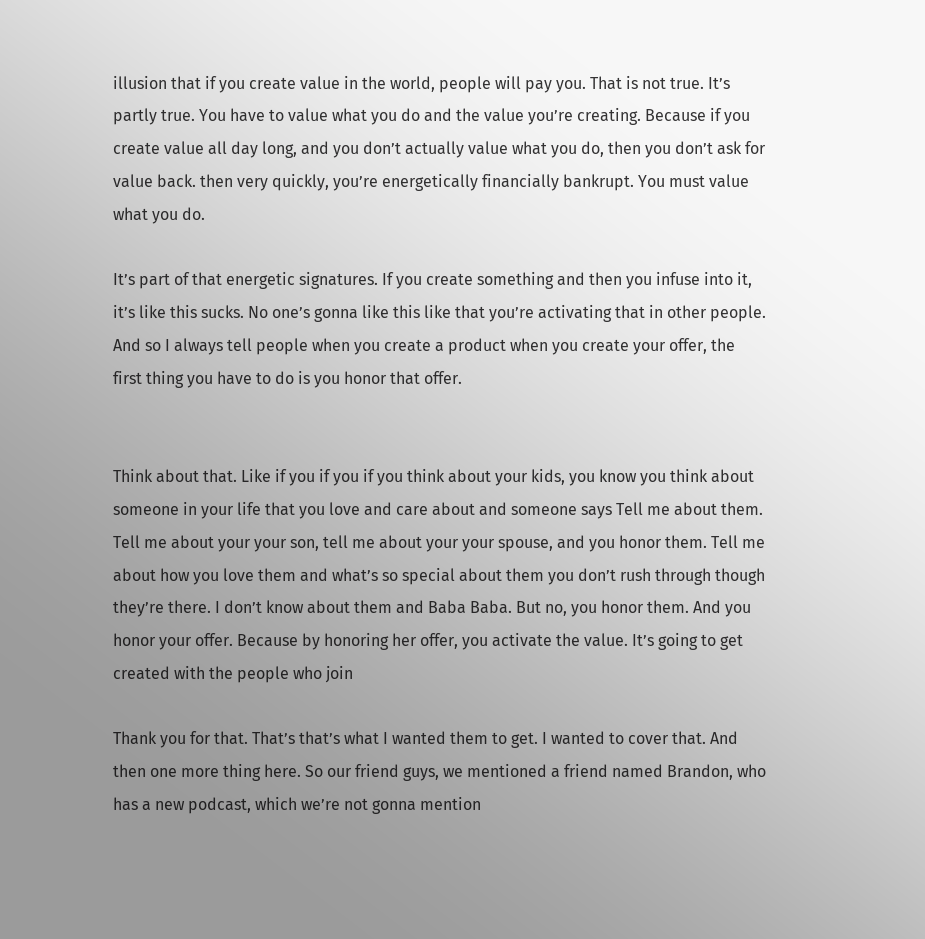illusion that if you create value in the world, people will pay you. That is not true. It’s partly true. You have to value what you do and the value you’re creating. Because if you create value all day long, and you don’t actually value what you do, then you don’t ask for value back. then very quickly, you’re energetically financially bankrupt. You must value what you do.

It’s part of that energetic signatures. If you create something and then you infuse into it, it’s like this sucks. No one’s gonna like this like that you’re activating that in other people. And so I always tell people when you create a product when you create your offer, the first thing you have to do is you honor that offer.


Think about that. Like if you if you if you think about your kids, you know you think about someone in your life that you love and care about and someone says Tell me about them. Tell me about your your son, tell me about your your spouse, and you honor them. Tell me about how you love them and what’s so special about them you don’t rush through though they’re there. I don’t know about them and Baba Baba. But no, you honor them. And you honor your offer. Because by honoring her offer, you activate the value. It’s going to get created with the people who join

Thank you for that. That’s that’s what I wanted them to get. I wanted to cover that. And then one more thing here. So our friend guys, we mentioned a friend named Brandon, who has a new podcast, which we’re not gonna mention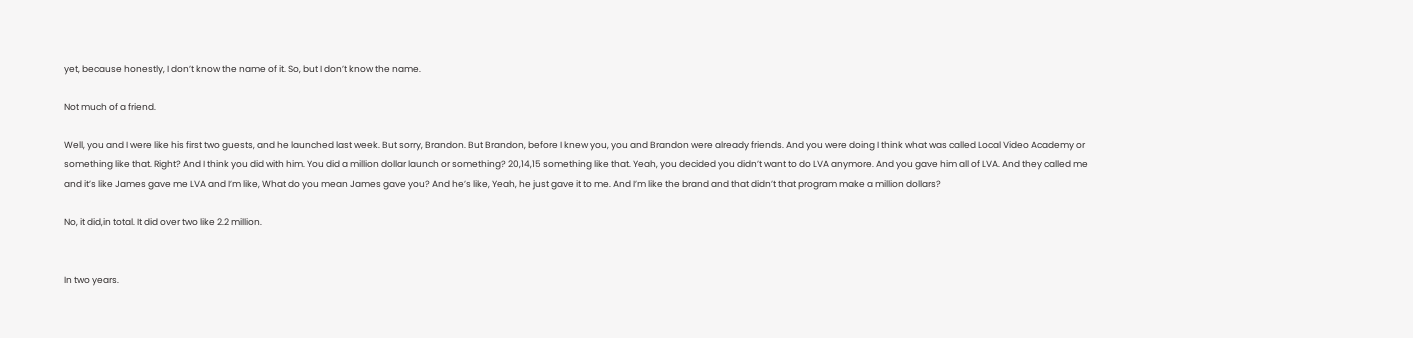yet, because honestly, I don’t know the name of it. So, but I don’t know the name.

Not much of a friend.

Well, you and I were like his first two guests, and he launched last week. But sorry, Brandon. But Brandon, before I knew you, you and Brandon were already friends. And you were doing I think what was called Local Video Academy or something like that. Right? And I think you did with him. You did a million dollar launch or something? 20,14,15 something like that. Yeah, you decided you didn’t want to do LVA anymore. And you gave him all of LVA. And they called me and it’s like James gave me LVA and I’m like, What do you mean James gave you? And he’s like, Yeah, he just gave it to me. And I’m like the brand and that didn’t that program make a million dollars?

No, it did,in total. It did over two like 2.2 million.


In two years.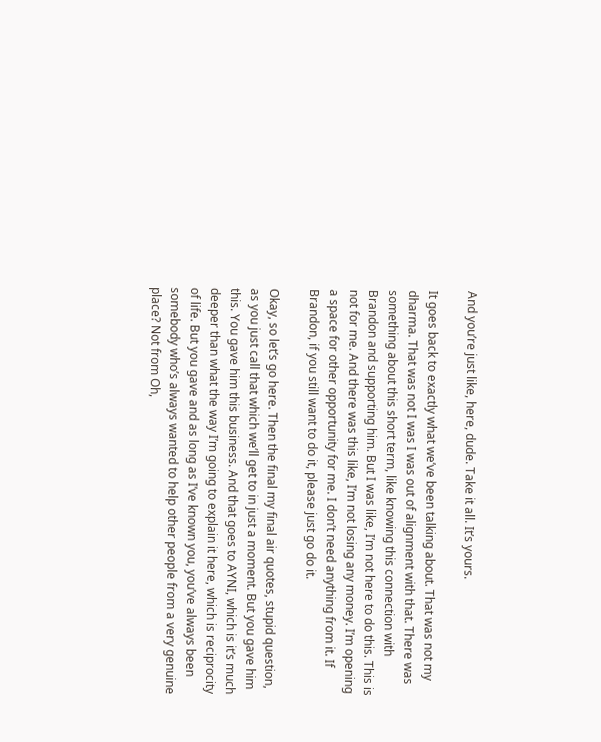And you’re just like, here, dude. Take it all. It’s yours.

It goes back to exactly what we’ve been talking about. That was not my dharma. That was not I was I was out of alignment with that. There was something about this short term, like knowing this connection with Brandon and supporting him. But I was like, I’m not here to do this. This is not for me. And there was this like, I’m not losing any money. I’m opening a space for other opportunity for me. I don’t need anything from it. If Brandon, if you still want to do it, please just go do it.

Okay, so let’s go here. Then the final my final air quotes, stupid question, as you just call that which we’ll get to in just a moment. But you gave him this. You gave him this business. And that goes to AYNI, which is it’s much deeper than what the way I’m going to explain it here, which is reciprocity of life. But you gave and as long as I’ve known you, you’ve always been somebody who’s always wanted to help other people from a very genuine place? Not from Oh,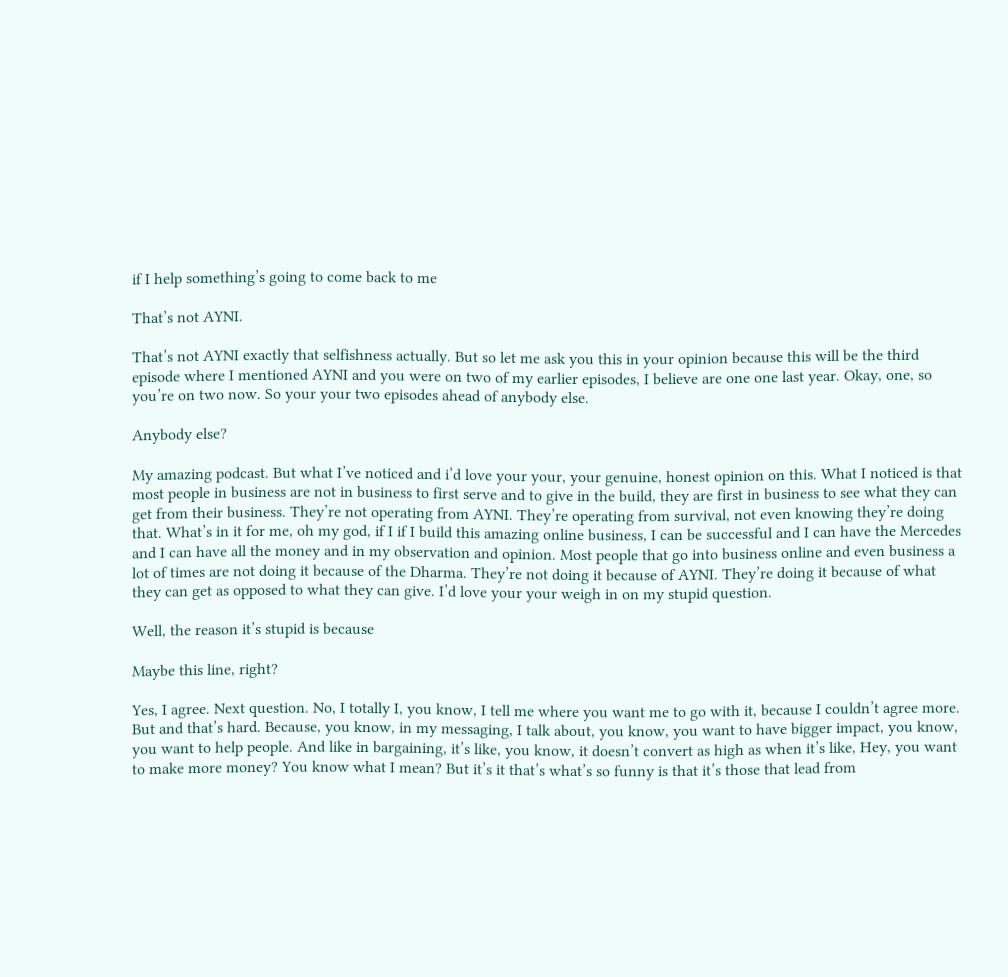if I help something’s going to come back to me

That’s not AYNI.

That’s not AYNI exactly that selfishness actually. But so let me ask you this in your opinion because this will be the third episode where I mentioned AYNI and you were on two of my earlier episodes, I believe are one one last year. Okay, one, so you’re on two now. So your your two episodes ahead of anybody else.

Anybody else?

My amazing podcast. But what I’ve noticed and i’d love your your, your genuine, honest opinion on this. What I noticed is that most people in business are not in business to first serve and to give in the build, they are first in business to see what they can get from their business. They’re not operating from AYNI. They’re operating from survival, not even knowing they’re doing that. What’s in it for me, oh my god, if I if I build this amazing online business, I can be successful and I can have the Mercedes and I can have all the money and in my observation and opinion. Most people that go into business online and even business a lot of times are not doing it because of the Dharma. They’re not doing it because of AYNI. They’re doing it because of what they can get as opposed to what they can give. I’d love your your weigh in on my stupid question.

Well, the reason it’s stupid is because

Maybe this line, right?

Yes, I agree. Next question. No, I totally I, you know, I tell me where you want me to go with it, because I couldn’t agree more. But and that’s hard. Because, you know, in my messaging, I talk about, you know, you want to have bigger impact, you know, you want to help people. And like in bargaining, it’s like, you know, it doesn’t convert as high as when it’s like, Hey, you want to make more money? You know what I mean? But it’s it that’s what’s so funny is that it’s those that lead from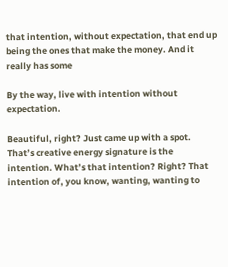that intention, without expectation, that end up being the ones that make the money. And it really has some

By the way, live with intention without expectation.

Beautiful, right? Just came up with a spot. That’s creative energy signature is the intention. What’s that intention? Right? That intention of, you know, wanting, wanting to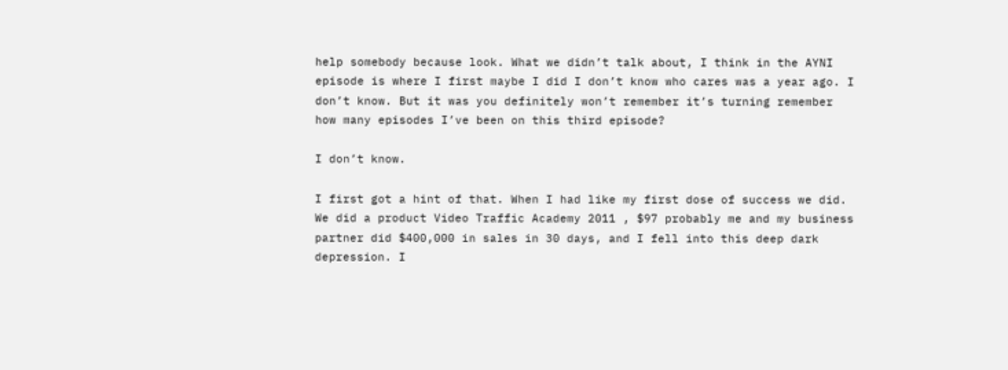help somebody because look. What we didn’t talk about, I think in the AYNI episode is where I first maybe I did I don’t know who cares was a year ago. I don’t know. But it was you definitely won’t remember it’s turning remember how many episodes I’ve been on this third episode?

I don’t know.

I first got a hint of that. When I had like my first dose of success we did. We did a product Video Traffic Academy 2011 , $97 probably me and my business partner did $400,000 in sales in 30 days, and I fell into this deep dark depression. I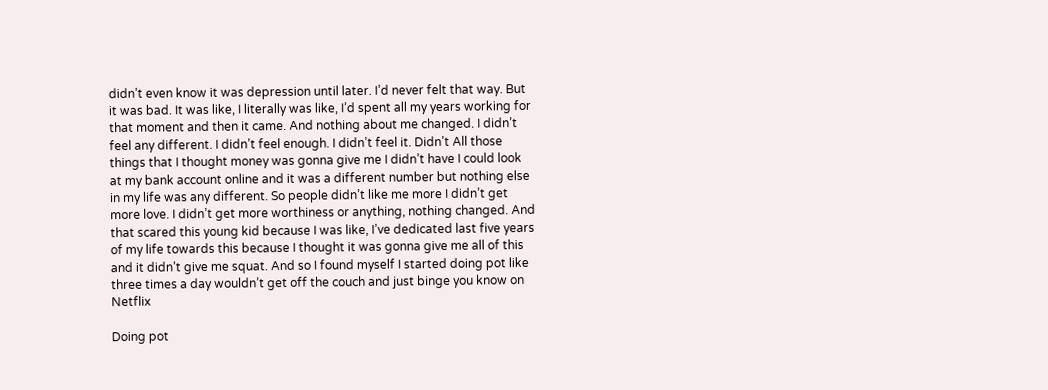didn’t even know it was depression until later. I’d never felt that way. But it was bad. It was like, I literally was like, I’d spent all my years working for that moment and then it came. And nothing about me changed. I didn’t feel any different. I didn’t feel enough. I didn’t feel it. Didn’t All those things that I thought money was gonna give me I didn’t have I could look at my bank account online and it was a different number but nothing else in my life was any different. So people didn’t like me more I didn’t get more love. I didn’t get more worthiness or anything, nothing changed. And that scared this young kid because I was like, I’ve dedicated last five years of my life towards this because I thought it was gonna give me all of this and it didn’t give me squat. And so I found myself I started doing pot like three times a day wouldn’t get off the couch and just binge you know on Netflix

Doing pot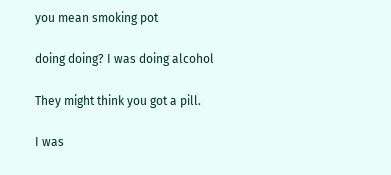you mean smoking pot

doing doing? I was doing alcohol

They might think you got a pill.

I was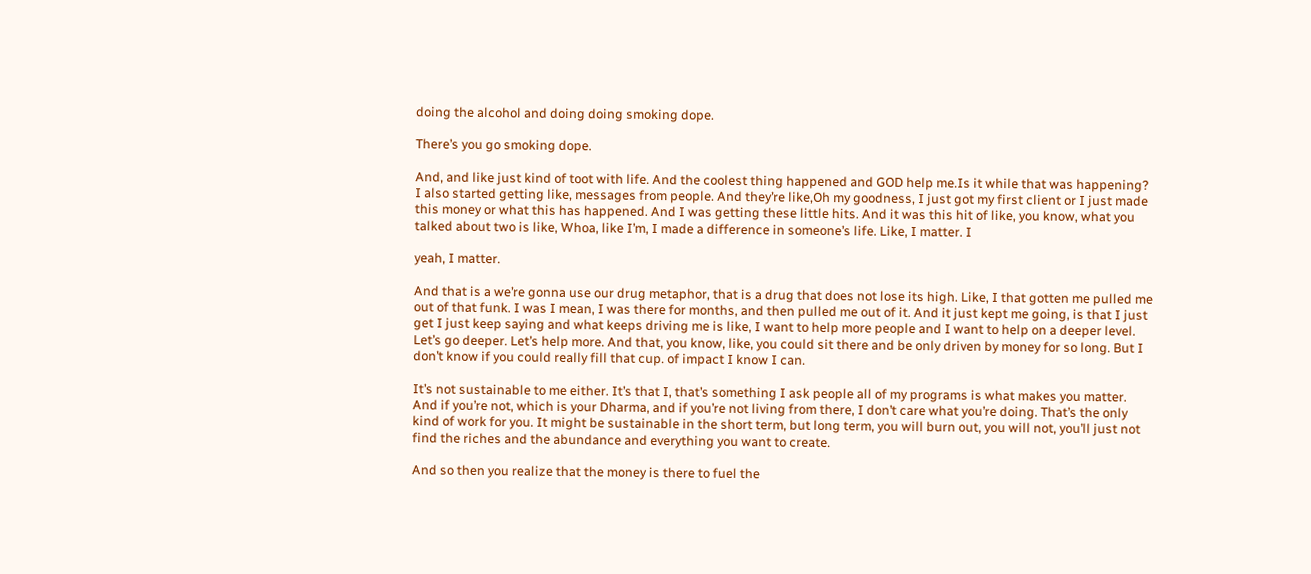doing the alcohol and doing doing smoking dope.

There’s you go smoking dope.

And, and like just kind of toot with life. And the coolest thing happened and GOD help me.Is it while that was happening? I also started getting like, messages from people. And they’re like,Oh my goodness, I just got my first client or I just made this money or what this has happened. And I was getting these little hits. And it was this hit of like, you know, what you talked about two is like, Whoa, like I’m, I made a difference in someone’s life. Like, I matter. I

yeah, I matter.

And that is a we’re gonna use our drug metaphor, that is a drug that does not lose its high. Like, I that gotten me pulled me out of that funk. I was I mean, I was there for months, and then pulled me out of it. And it just kept me going, is that I just get I just keep saying and what keeps driving me is like, I want to help more people and I want to help on a deeper level. Let’s go deeper. Let’s help more. And that, you know, like, you could sit there and be only driven by money for so long. But I don’t know if you could really fill that cup. of impact I know I can.

It’s not sustainable to me either. It’s that I, that’s something I ask people all of my programs is what makes you matter. And if you’re not, which is your Dharma, and if you’re not living from there, I don’t care what you’re doing. That’s the only kind of work for you. It might be sustainable in the short term, but long term, you will burn out, you will not, you’ll just not find the riches and the abundance and everything you want to create.

And so then you realize that the money is there to fuel the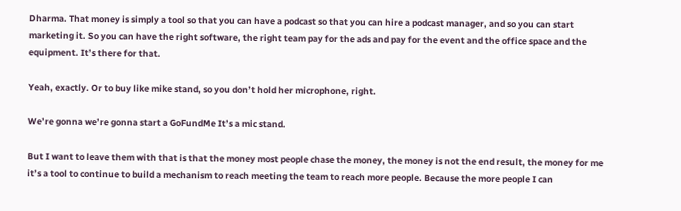Dharma. That money is simply a tool so that you can have a podcast so that you can hire a podcast manager, and so you can start marketing it. So you can have the right software, the right team pay for the ads and pay for the event and the office space and the equipment. It’s there for that.

Yeah, exactly. Or to buy like mike stand, so you don’t hold her microphone, right.

We’re gonna we’re gonna start a GoFundMe It’s a mic stand.

But I want to leave them with that is that the money most people chase the money, the money is not the end result, the money for me it’s a tool to continue to build a mechanism to reach meeting the team to reach more people. Because the more people I can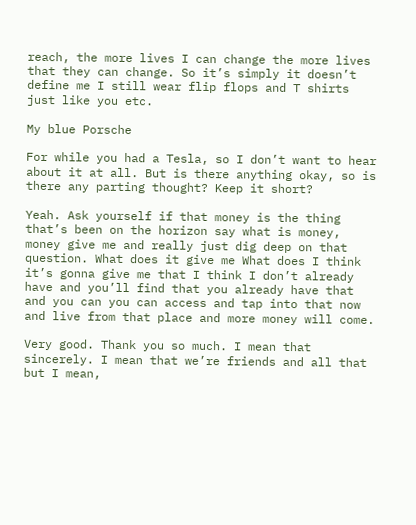reach, the more lives I can change the more lives that they can change. So it’s simply it doesn’t define me I still wear flip flops and T shirts just like you etc.

My blue Porsche

For while you had a Tesla, so I don’t want to hear about it at all. But is there anything okay, so is there any parting thought? Keep it short?

Yeah. Ask yourself if that money is the thing that’s been on the horizon say what is money, money give me and really just dig deep on that question. What does it give me What does I think it’s gonna give me that I think I don’t already have and you’ll find that you already have that and you can you can access and tap into that now and live from that place and more money will come.

Very good. Thank you so much. I mean that sincerely. I mean that we’re friends and all that but I mean,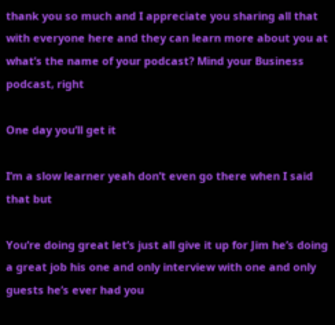thank you so much and I appreciate you sharing all that with everyone here and they can learn more about you at what’s the name of your podcast? Mind your Business podcast, right

One day you’ll get it

I’m a slow learner yeah don’t even go there when I said that but

You’re doing great let’s just all give it up for Jim he’s doing a great job his one and only interview with one and only guests he’s ever had you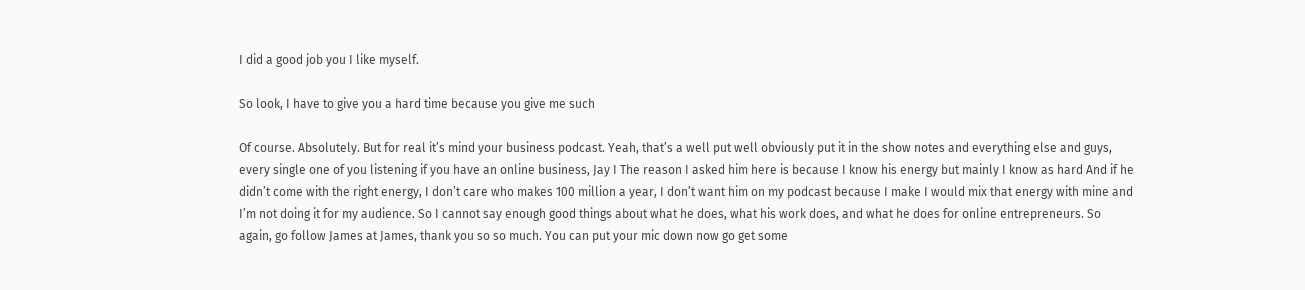I did a good job you I like myself.

So look, I have to give you a hard time because you give me such

Of course. Absolutely. But for real it’s mind your business podcast. Yeah, that’s a well put well obviously put it in the show notes and everything else and guys, every single one of you listening if you have an online business, Jay I The reason I asked him here is because I know his energy but mainly I know as hard And if he didn’t come with the right energy, I don’t care who makes 100 million a year, I don’t want him on my podcast because I make I would mix that energy with mine and I’m not doing it for my audience. So I cannot say enough good things about what he does, what his work does, and what he does for online entrepreneurs. So again, go follow James at James, thank you so so much. You can put your mic down now go get some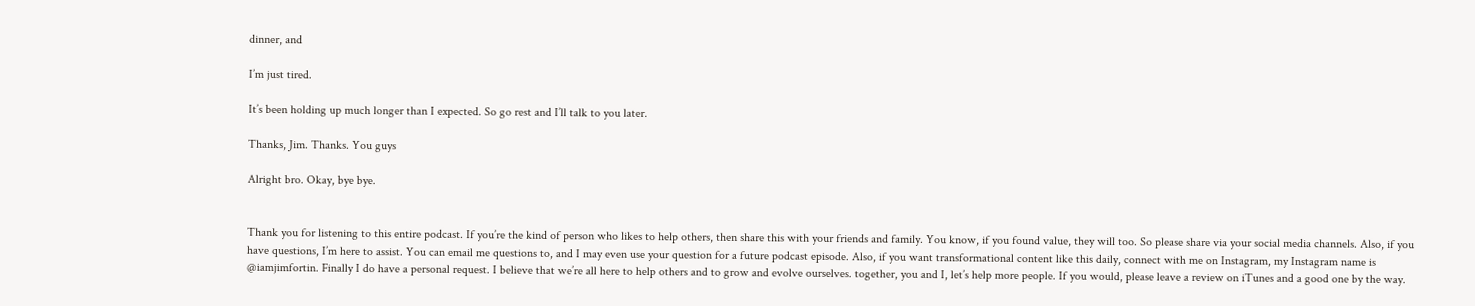dinner, and

I’m just tired.

It’s been holding up much longer than I expected. So go rest and I’ll talk to you later.

Thanks, Jim. Thanks. You guys

Alright bro. Okay, bye bye.


Thank you for listening to this entire podcast. If you’re the kind of person who likes to help others, then share this with your friends and family. You know, if you found value, they will too. So please share via your social media channels. Also, if you have questions, I’m here to assist. You can email me questions to, and I may even use your question for a future podcast episode. Also, if you want transformational content like this daily, connect with me on Instagram, my Instagram name is @iamjimfortin. Finally I do have a personal request. I believe that we’re all here to help others and to grow and evolve ourselves. together, you and I, let’s help more people. If you would, please leave a review on iTunes and a good one by the way.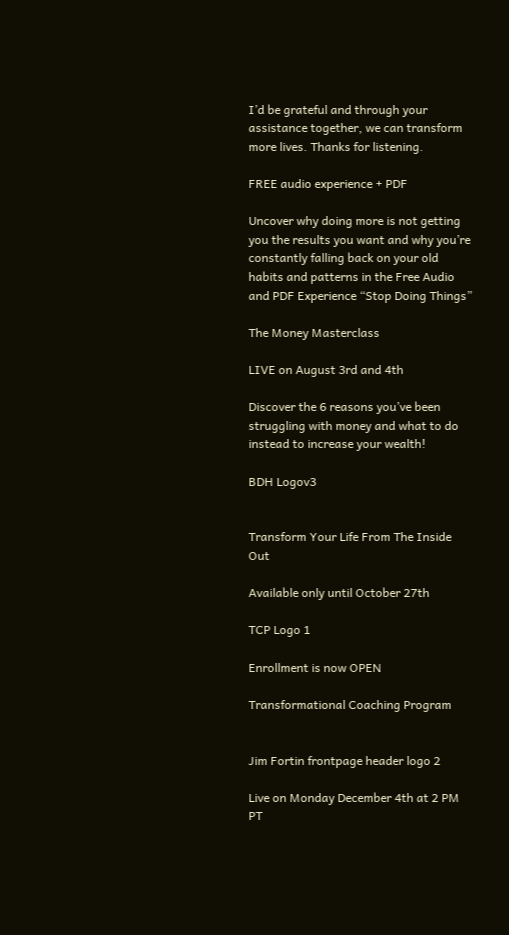I’d be grateful and through your assistance together, we can transform more lives. Thanks for listening.

FREE audio experience + PDF

Uncover why doing more is not getting you the results you want and why you’re constantly falling back on your old habits and patterns in the Free Audio and PDF Experience “Stop Doing Things”

The Money Masterclass

LIVE on August 3rd and 4th

Discover the 6 reasons you’ve been struggling with money and what to do instead to increase your wealth!

BDH Logov3


Transform Your Life From The Inside Out

Available only until October 27th

TCP Logo 1

Enrollment is now OPEN

Transformational Coaching Program


Jim Fortin frontpage header logo 2

Live on Monday December 4th at 2 PM PT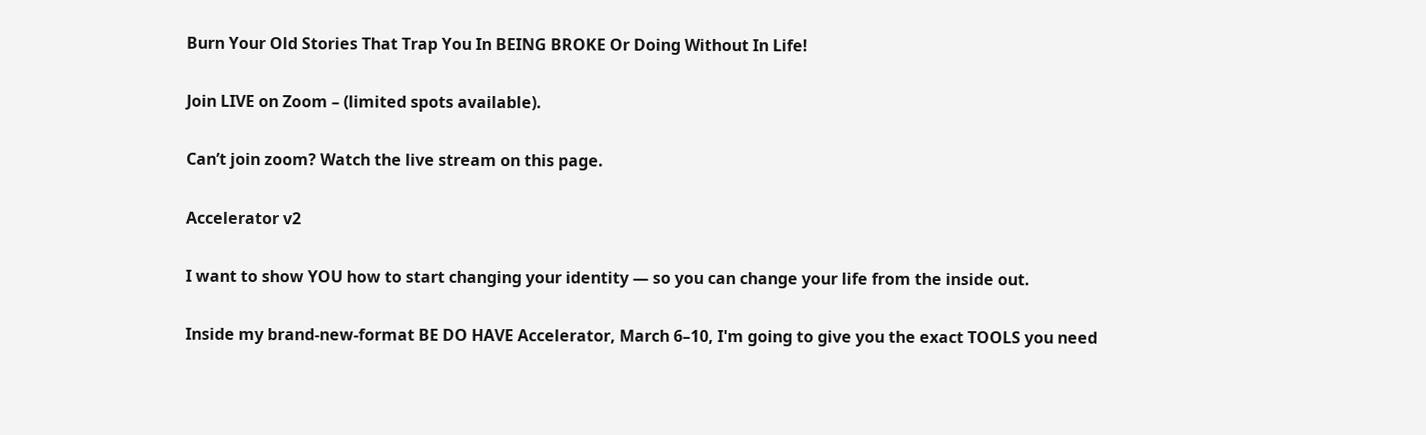Burn Your Old Stories That Trap You In BEING BROKE Or Doing Without In Life!

Join LIVE on Zoom – (limited spots available).

Can’t join zoom? Watch the live stream on this page.

Accelerator v2

I want to show YOU how to start changing your identity — so you can change your life from the inside out.

Inside my brand-new-format BE DO HAVE Accelerator, March 6–10, I'm going to give you the exact TOOLS you need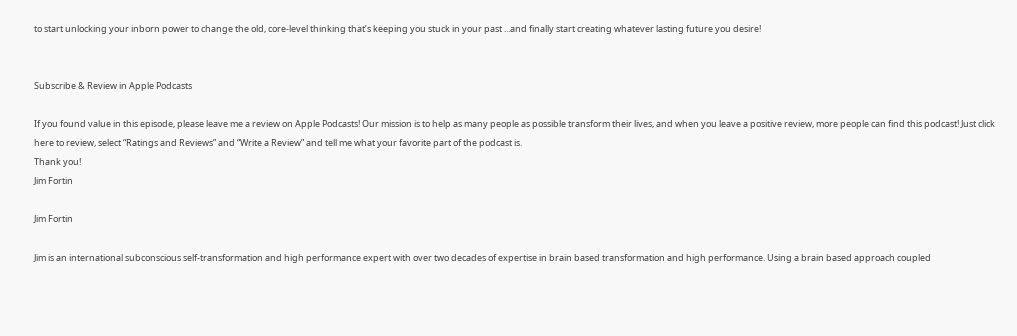to start unlocking your inborn power to change the old, core-level thinking that’s keeping you stuck in your past ...and finally start creating whatever lasting future you desire!


Subscribe & Review in Apple Podcasts

If you found value in this episode, please leave me a review on Apple Podcasts! Our mission is to help as many people as possible transform their lives, and when you leave a positive review, more people can find this podcast! Just click here to review, select “Ratings and Reviews” and “Write a Review” and tell me what your favorite part of the podcast is.
Thank you!
Jim Fortin

Jim Fortin

Jim is an international subconscious self-transformation and high performance expert with over two decades of expertise in brain based transformation and high performance. Using a brain based approach coupled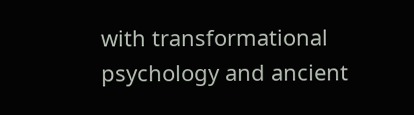with transformational psychology and ancient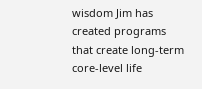wisdom Jim has created programs that create long-term core-level life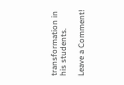transformation in his students.

Leave a Comment!